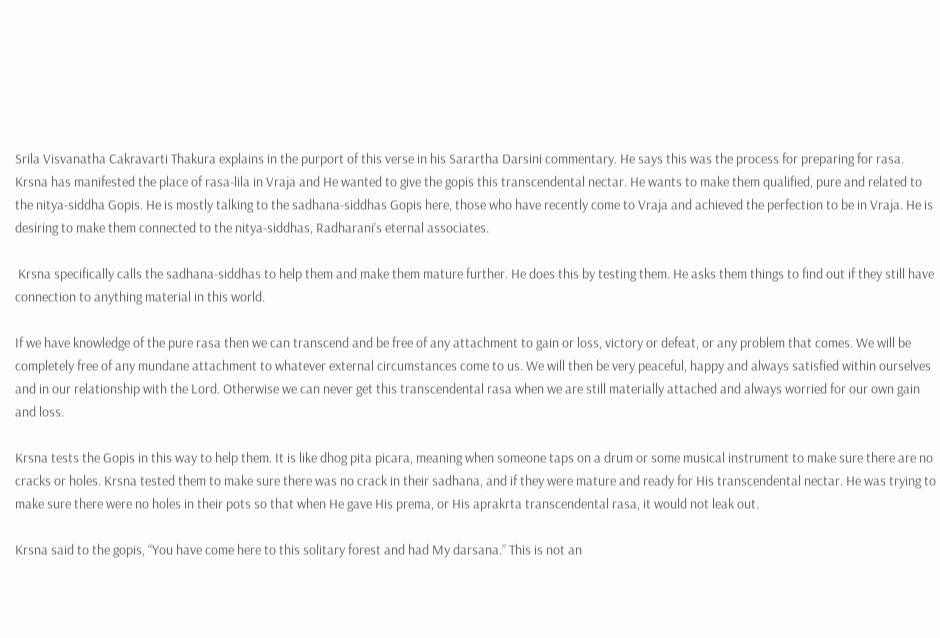Srila Visvanatha Cakravarti Thakura explains in the purport of this verse in his Sarartha Darsini commentary. He says this was the process for preparing for rasa. Krsna has manifested the place of rasa-lila in Vraja and He wanted to give the gopis this transcendental nectar. He wants to make them qualified, pure and related to the nitya-siddha Gopis. He is mostly talking to the sadhana-siddhas Gopis here, those who have recently come to Vraja and achieved the perfection to be in Vraja. He is desiring to make them connected to the nitya-siddhas, Radharani’s eternal associates.

 Krsna specifically calls the sadhana-siddhas to help them and make them mature further. He does this by testing them. He asks them things to find out if they still have connection to anything material in this world.

If we have knowledge of the pure rasa then we can transcend and be free of any attachment to gain or loss, victory or defeat, or any problem that comes. We will be completely free of any mundane attachment to whatever external circumstances come to us. We will then be very peaceful, happy and always satisfied within ourselves and in our relationship with the Lord. Otherwise we can never get this transcendental rasa when we are still materially attached and always worried for our own gain and loss.

Krsna tests the Gopis in this way to help them. It is like dhog pita picara, meaning when someone taps on a drum or some musical instrument to make sure there are no cracks or holes. Krsna tested them to make sure there was no crack in their sadhana, and if they were mature and ready for His transcendental nectar. He was trying to make sure there were no holes in their pots so that when He gave His prema, or His aprakrta transcendental rasa, it would not leak out.

Krsna said to the gopis, “You have come here to this solitary forest and had My darsana.” This is not an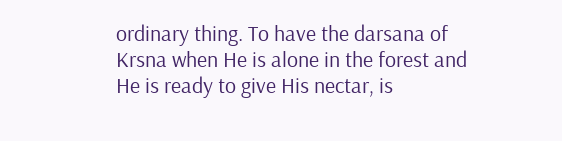ordinary thing. To have the darsana of Krsna when He is alone in the forest and He is ready to give His nectar, is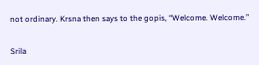not ordinary. Krsna then says to the gopis, “Welcome. Welcome.”


Srila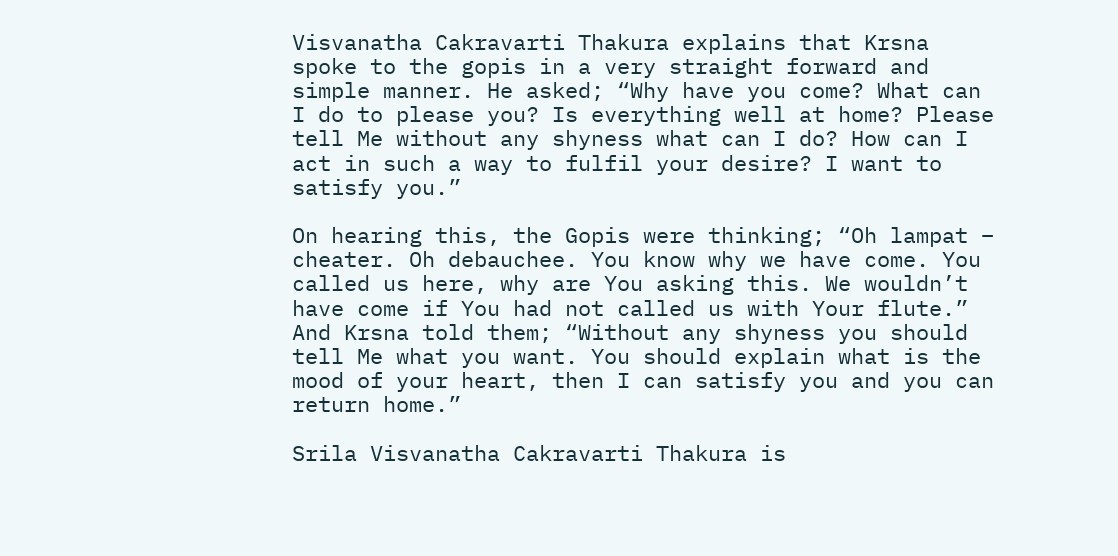Visvanatha Cakravarti Thakura explains that Krsna spoke to the gopis in a very straight forward and simple manner. He asked; “Why have you come? What can I do to please you? Is everything well at home? Please tell Me without any shyness what can I do? How can I act in such a way to fulfil your desire? I want to satisfy you.”

On hearing this, the Gopis were thinking; “Oh lampat – cheater. Oh debauchee. You know why we have come. You called us here, why are You asking this. We wouldn’t have come if You had not called us with Your flute.” And Krsna told them; “Without any shyness you should tell Me what you want. You should explain what is the mood of your heart, then I can satisfy you and you can return home.”

Srila Visvanatha Cakravarti Thakura is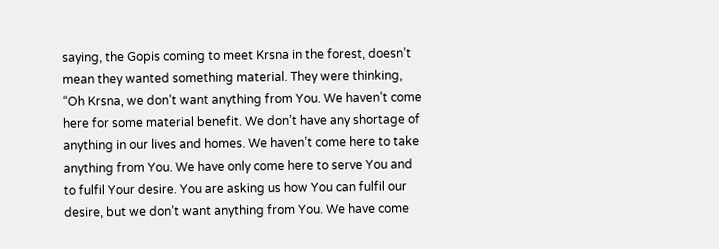saying, the Gopis coming to meet Krsna in the forest, doesn’t mean they wanted something material. They were thinking, “Oh Krsna, we don’t want anything from You. We haven’t come here for some material benefit. We don’t have any shortage of anything in our lives and homes. We haven’t come here to take anything from You. We have only come here to serve You and to fulfil Your desire. You are asking us how You can fulfil our desire, but we don’t want anything from You. We have come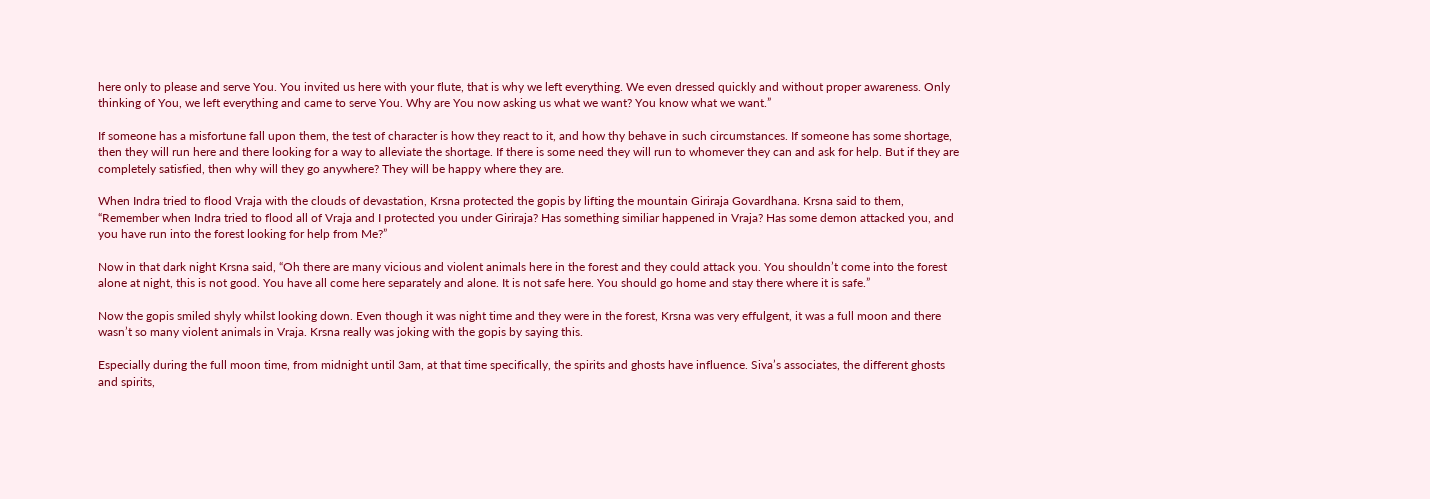here only to please and serve You. You invited us here with your flute, that is why we left everything. We even dressed quickly and without proper awareness. Only thinking of You, we left everything and came to serve You. Why are You now asking us what we want? You know what we want.”

If someone has a misfortune fall upon them, the test of character is how they react to it, and how thy behave in such circumstances. If someone has some shortage, then they will run here and there looking for a way to alleviate the shortage. If there is some need they will run to whomever they can and ask for help. But if they are completely satisfied, then why will they go anywhere? They will be happy where they are.

When Indra tried to flood Vraja with the clouds of devastation, Krsna protected the gopis by lifting the mountain Giriraja Govardhana. Krsna said to them, “Remember when Indra tried to flood all of Vraja and I protected you under Giriraja? Has something similiar happened in Vraja? Has some demon attacked you, and you have run into the forest looking for help from Me?”

Now in that dark night Krsna said, “Oh there are many vicious and violent animals here in the forest and they could attack you. You shouldn’t come into the forest alone at night, this is not good. You have all come here separately and alone. It is not safe here. You should go home and stay there where it is safe.”

Now the gopis smiled shyly whilst looking down. Even though it was night time and they were in the forest, Krsna was very effulgent, it was a full moon and there wasn’t so many violent animals in Vraja. Krsna really was joking with the gopis by saying this.

Especially during the full moon time, from midnight until 3am, at that time specifically, the spirits and ghosts have influence. Siva’s associates, the different ghosts and spirits,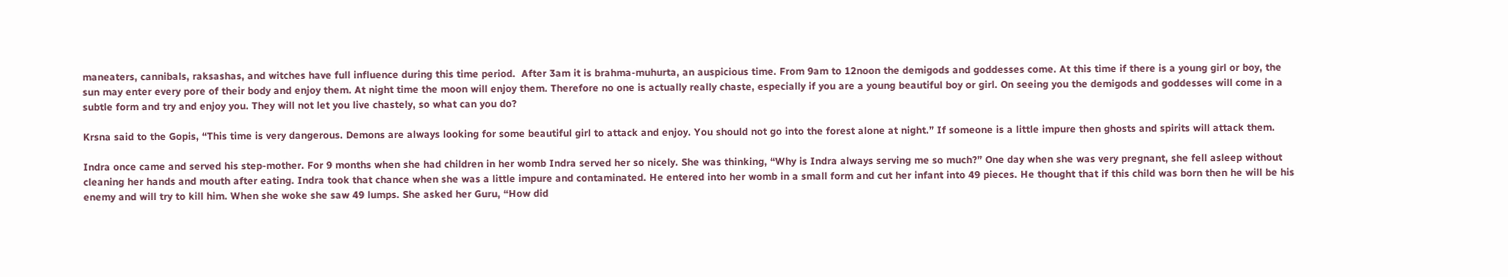maneaters, cannibals, raksashas, and witches have full influence during this time period.  After 3am it is brahma-muhurta, an auspicious time. From 9am to 12noon the demigods and goddesses come. At this time if there is a young girl or boy, the sun may enter every pore of their body and enjoy them. At night time the moon will enjoy them. Therefore no one is actually really chaste, especially if you are a young beautiful boy or girl. On seeing you the demigods and goddesses will come in a subtle form and try and enjoy you. They will not let you live chastely, so what can you do?

Krsna said to the Gopis, “This time is very dangerous. Demons are always looking for some beautiful girl to attack and enjoy. You should not go into the forest alone at night.” If someone is a little impure then ghosts and spirits will attack them.

Indra once came and served his step-mother. For 9 months when she had children in her womb Indra served her so nicely. She was thinking, “Why is Indra always serving me so much?” One day when she was very pregnant, she fell asleep without cleaning her hands and mouth after eating. Indra took that chance when she was a little impure and contaminated. He entered into her womb in a small form and cut her infant into 49 pieces. He thought that if this child was born then he will be his enemy and will try to kill him. When she woke she saw 49 lumps. She asked her Guru, “How did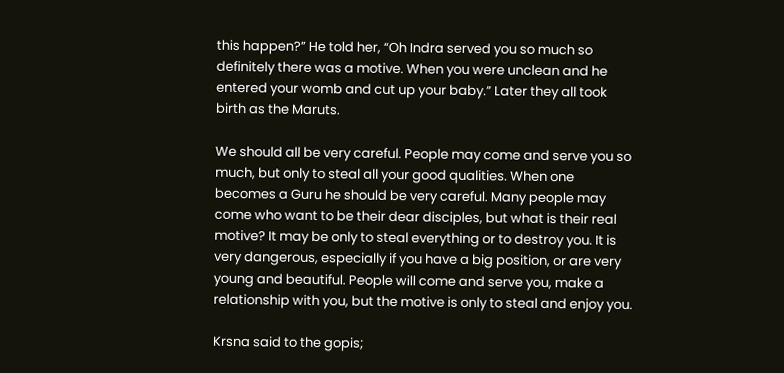this happen?” He told her, “Oh Indra served you so much so definitely there was a motive. When you were unclean and he entered your womb and cut up your baby.” Later they all took birth as the Maruts.

We should all be very careful. People may come and serve you so much, but only to steal all your good qualities. When one becomes a Guru he should be very careful. Many people may come who want to be their dear disciples, but what is their real motive? It may be only to steal everything or to destroy you. It is very dangerous, especially if you have a big position, or are very young and beautiful. People will come and serve you, make a relationship with you, but the motive is only to steal and enjoy you.

Krsna said to the gopis;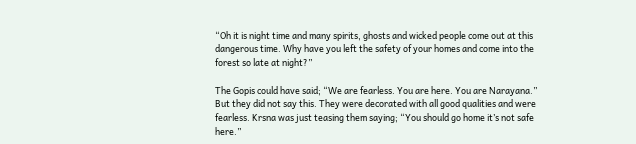“Oh it is night time and many spirits, ghosts and wicked people come out at this dangerous time. Why have you left the safety of your homes and come into the forest so late at night?”

The Gopis could have said; “We are fearless. You are here. You are Narayana.” But they did not say this. They were decorated with all good qualities and were fearless. Krsna was just teasing them saying; “You should go home it’s not safe here.”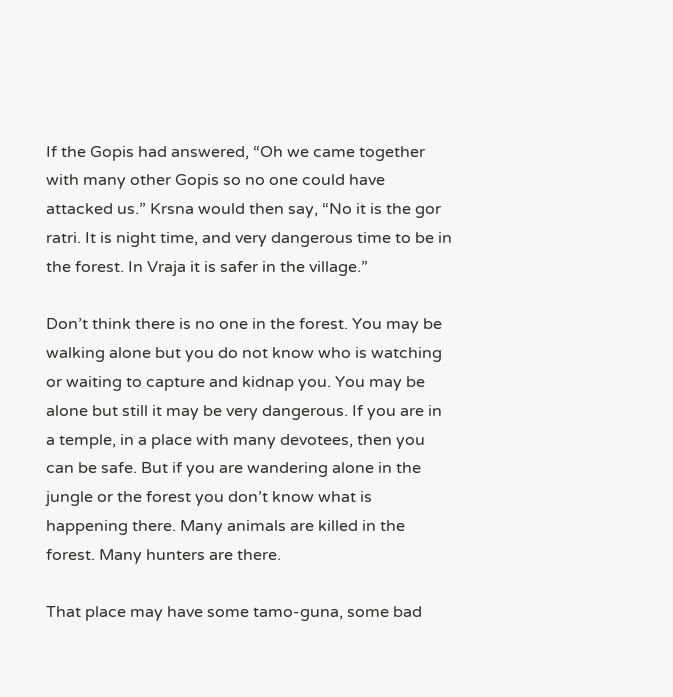If the Gopis had answered, “Oh we came together with many other Gopis so no one could have attacked us.” Krsna would then say, “No it is the gor ratri. It is night time, and very dangerous time to be in the forest. In Vraja it is safer in the village.”

Don’t think there is no one in the forest. You may be walking alone but you do not know who is watching or waiting to capture and kidnap you. You may be alone but still it may be very dangerous. If you are in a temple, in a place with many devotees, then you can be safe. But if you are wandering alone in the jungle or the forest you don’t know what is happening there. Many animals are killed in the forest. Many hunters are there.

That place may have some tamo-guna, some bad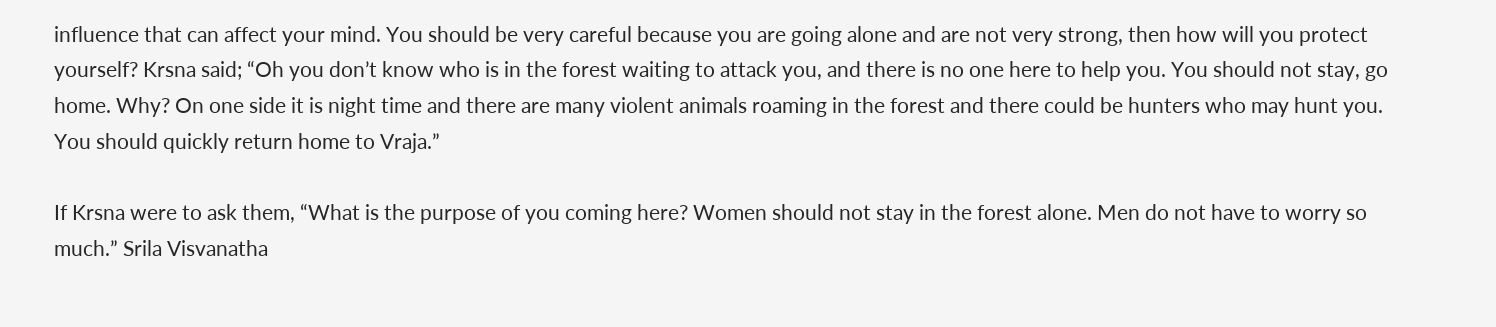influence that can affect your mind. You should be very careful because you are going alone and are not very strong, then how will you protect yourself? Krsna said; “Oh you don’t know who is in the forest waiting to attack you, and there is no one here to help you. You should not stay, go home. Why? On one side it is night time and there are many violent animals roaming in the forest and there could be hunters who may hunt you. You should quickly return home to Vraja.”

If Krsna were to ask them, “What is the purpose of you coming here? Women should not stay in the forest alone. Men do not have to worry so much.” Srila Visvanatha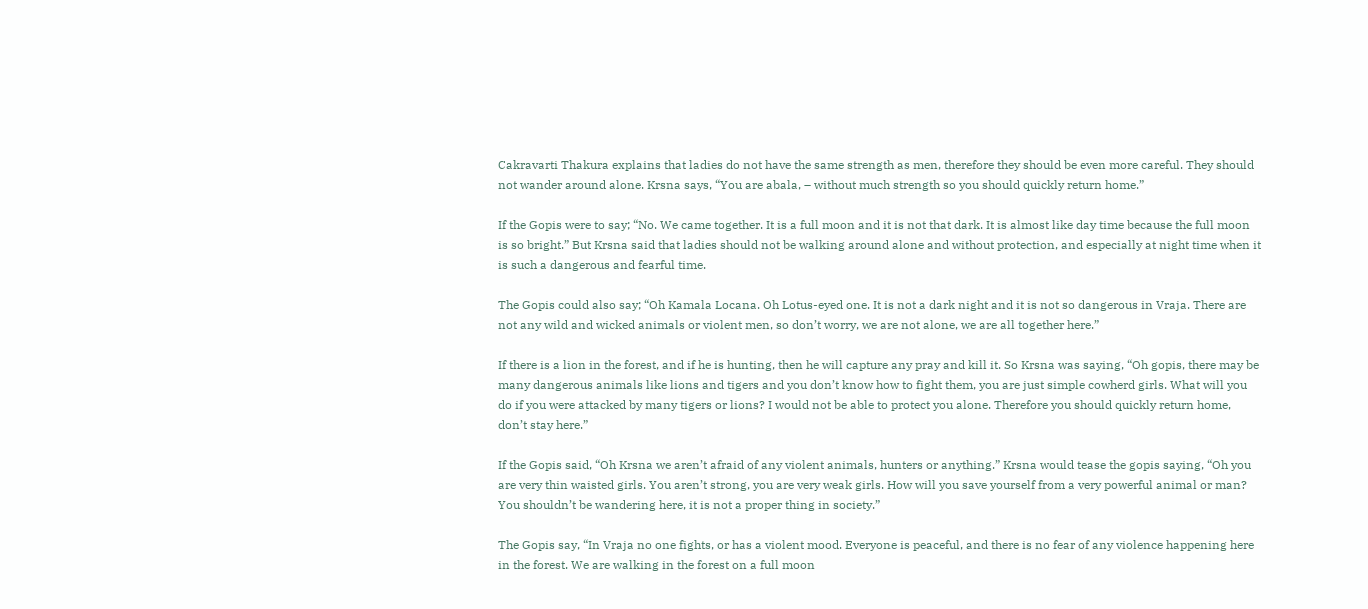Cakravarti Thakura explains that ladies do not have the same strength as men, therefore they should be even more careful. They should not wander around alone. Krsna says, “You are abala, – without much strength so you should quickly return home.”

If the Gopis were to say; “No. We came together. It is a full moon and it is not that dark. It is almost like day time because the full moon is so bright.” But Krsna said that ladies should not be walking around alone and without protection, and especially at night time when it is such a dangerous and fearful time.

The Gopis could also say; “Oh Kamala Locana. Oh Lotus-eyed one. It is not a dark night and it is not so dangerous in Vraja. There are not any wild and wicked animals or violent men, so don’t worry, we are not alone, we are all together here.”

If there is a lion in the forest, and if he is hunting, then he will capture any pray and kill it. So Krsna was saying, “Oh gopis, there may be many dangerous animals like lions and tigers and you don’t know how to fight them, you are just simple cowherd girls. What will you do if you were attacked by many tigers or lions? I would not be able to protect you alone. Therefore you should quickly return home, don’t stay here.”

If the Gopis said, “Oh Krsna we aren’t afraid of any violent animals, hunters or anything.” Krsna would tease the gopis saying, “Oh you are very thin waisted girls. You aren’t strong, you are very weak girls. How will you save yourself from a very powerful animal or man? You shouldn’t be wandering here, it is not a proper thing in society.”

The Gopis say, “In Vraja no one fights, or has a violent mood. Everyone is peaceful, and there is no fear of any violence happening here in the forest. We are walking in the forest on a full moon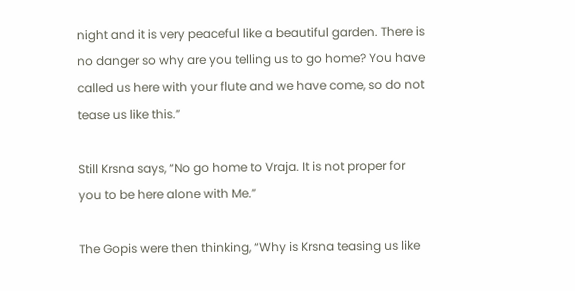night and it is very peaceful like a beautiful garden. There is no danger so why are you telling us to go home? You have called us here with your flute and we have come, so do not tease us like this.”

Still Krsna says, “No go home to Vraja. It is not proper for you to be here alone with Me.”

The Gopis were then thinking, “Why is Krsna teasing us like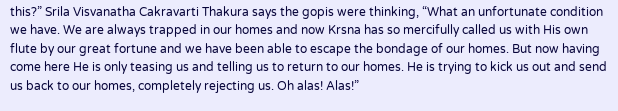this?” Srila Visvanatha Cakravarti Thakura says the gopis were thinking, “What an unfortunate condition we have. We are always trapped in our homes and now Krsna has so mercifully called us with His own flute by our great fortune and we have been able to escape the bondage of our homes. But now having come here He is only teasing us and telling us to return to our homes. He is trying to kick us out and send us back to our homes, completely rejecting us. Oh alas! Alas!”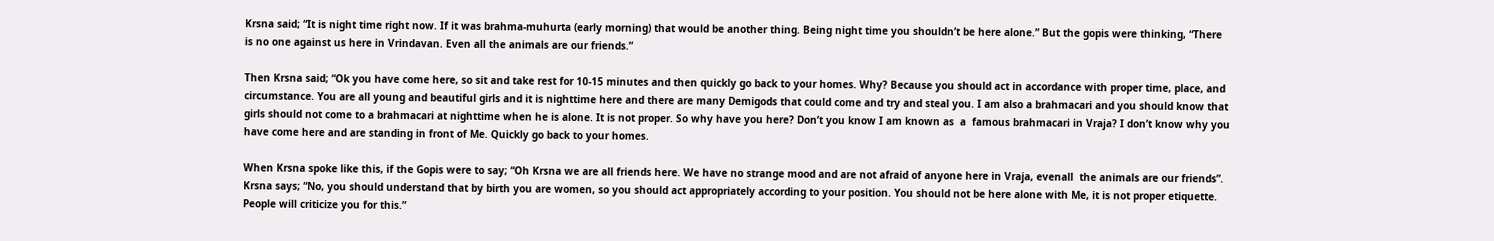Krsna said; “It is night time right now. If it was brahma-muhurta (early morning) that would be another thing. Being night time you shouldn’t be here alone.” But the gopis were thinking, “There is no one against us here in Vrindavan. Even all the animals are our friends.”

Then Krsna said; “Ok you have come here, so sit and take rest for 10-15 minutes and then quickly go back to your homes. Why? Because you should act in accordance with proper time, place, and circumstance. You are all young and beautiful girls and it is nighttime here and there are many Demigods that could come and try and steal you. I am also a brahmacari and you should know that girls should not come to a brahmacari at nighttime when he is alone. It is not proper. So why have you here? Don’t you know I am known as  a  famous brahmacari in Vraja? I don’t know why you have come here and are standing in front of Me. Quickly go back to your homes.

When Krsna spoke like this, if the Gopis were to say; “Oh Krsna we are all friends here. We have no strange mood and are not afraid of anyone here in Vraja, evenall  the animals are our friends”. Krsna says; “No, you should understand that by birth you are women, so you should act appropriately according to your position. You should not be here alone with Me, it is not proper etiquette. People will criticize you for this.”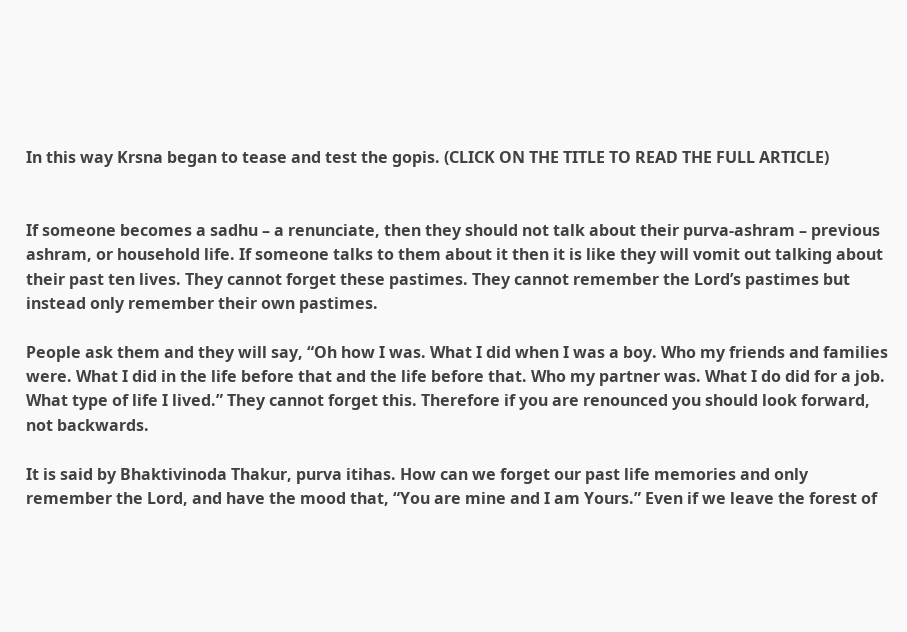In this way Krsna began to tease and test the gopis. (CLICK ON THE TITLE TO READ THE FULL ARTICLE)


If someone becomes a sadhu – a renunciate, then they should not talk about their purva-ashram – previous ashram, or household life. If someone talks to them about it then it is like they will vomit out talking about their past ten lives. They cannot forget these pastimes. They cannot remember the Lord’s pastimes but instead only remember their own pastimes.

People ask them and they will say, “Oh how I was. What I did when I was a boy. Who my friends and families were. What I did in the life before that and the life before that. Who my partner was. What I do did for a job. What type of life I lived.” They cannot forget this. Therefore if you are renounced you should look forward, not backwards.

It is said by Bhaktivinoda Thakur, purva itihas. How can we forget our past life memories and only remember the Lord, and have the mood that, “You are mine and I am Yours.” Even if we leave the forest of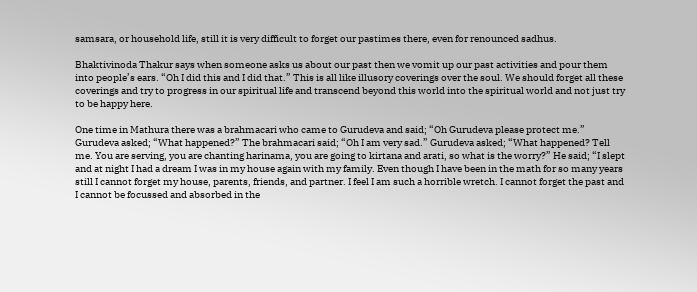samsara, or household life, still it is very difficult to forget our pastimes there, even for renounced sadhus.

Bhaktivinoda Thakur says when someone asks us about our past then we vomit up our past activities and pour them into people’s ears. “Oh I did this and I did that.” This is all like illusory coverings over the soul. We should forget all these coverings and try to progress in our spiritual life and transcend beyond this world into the spiritual world and not just try to be happy here.

One time in Mathura there was a brahmacari who came to Gurudeva and said; “Oh Gurudeva please protect me.” Gurudeva asked; “What happened?” The brahmacari said; “Oh I am very sad.” Gurudeva asked; “What happened? Tell me. You are serving, you are chanting harinama, you are going to kirtana and arati, so what is the worry?” He said; “I slept and at night I had a dream I was in my house again with my family. Even though I have been in the math for so many years still I cannot forget my house, parents, friends, and partner. I feel I am such a horrible wretch. I cannot forget the past and I cannot be focussed and absorbed in the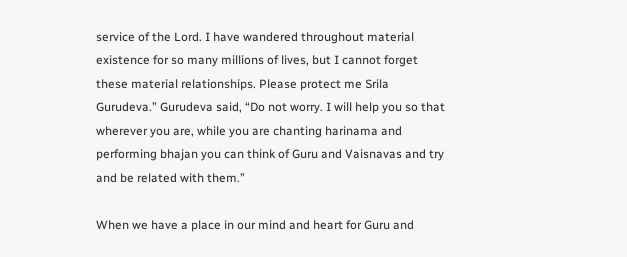service of the Lord. I have wandered throughout material existence for so many millions of lives, but I cannot forget these material relationships. Please protect me Srila Gurudeva.” Gurudeva said, “Do not worry. I will help you so that wherever you are, while you are chanting harinama and performing bhajan you can think of Guru and Vaisnavas and try and be related with them.”

When we have a place in our mind and heart for Guru and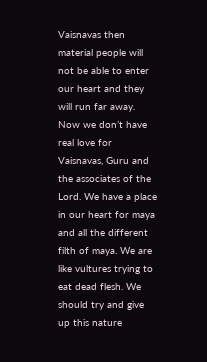Vaisnavas then material people will not be able to enter our heart and they will run far away. Now we don’t have real love for Vaisnavas, Guru and the associates of the Lord. We have a place in our heart for maya and all the different filth of maya. We are like vultures trying to eat dead flesh. We should try and give up this nature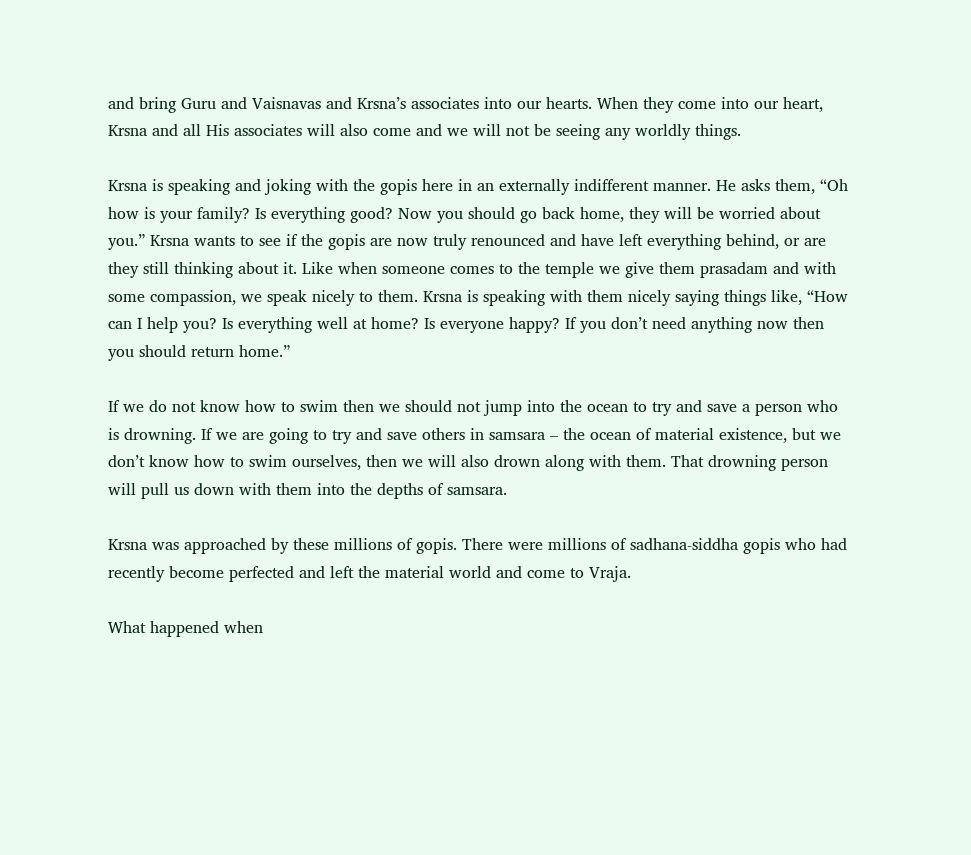and bring Guru and Vaisnavas and Krsna’s associates into our hearts. When they come into our heart, Krsna and all His associates will also come and we will not be seeing any worldly things.

Krsna is speaking and joking with the gopis here in an externally indifferent manner. He asks them, “Oh how is your family? Is everything good? Now you should go back home, they will be worried about you.” Krsna wants to see if the gopis are now truly renounced and have left everything behind, or are they still thinking about it. Like when someone comes to the temple we give them prasadam and with some compassion, we speak nicely to them. Krsna is speaking with them nicely saying things like, “How can I help you? Is everything well at home? Is everyone happy? If you don’t need anything now then you should return home.”

If we do not know how to swim then we should not jump into the ocean to try and save a person who is drowning. If we are going to try and save others in samsara – the ocean of material existence, but we don’t know how to swim ourselves, then we will also drown along with them. That drowning person will pull us down with them into the depths of samsara.

Krsna was approached by these millions of gopis. There were millions of sadhana-siddha gopis who had recently become perfected and left the material world and come to Vraja.

What happened when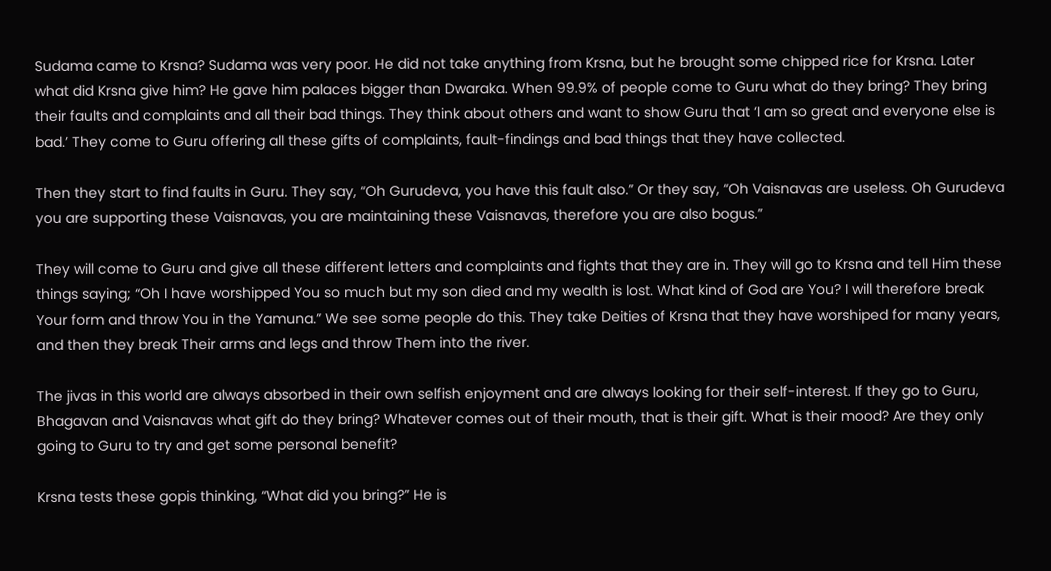Sudama came to Krsna? Sudama was very poor. He did not take anything from Krsna, but he brought some chipped rice for Krsna. Later what did Krsna give him? He gave him palaces bigger than Dwaraka. When 99.9% of people come to Guru what do they bring? They bring their faults and complaints and all their bad things. They think about others and want to show Guru that ‘I am so great and everyone else is bad.’ They come to Guru offering all these gifts of complaints, fault-findings and bad things that they have collected.

Then they start to find faults in Guru. They say, “Oh Gurudeva, you have this fault also.” Or they say, “Oh Vaisnavas are useless. Oh Gurudeva you are supporting these Vaisnavas, you are maintaining these Vaisnavas, therefore you are also bogus.”

They will come to Guru and give all these different letters and complaints and fights that they are in. They will go to Krsna and tell Him these things saying; “Oh I have worshipped You so much but my son died and my wealth is lost. What kind of God are You? I will therefore break Your form and throw You in the Yamuna.” We see some people do this. They take Deities of Krsna that they have worshiped for many years, and then they break Their arms and legs and throw Them into the river.

The jivas in this world are always absorbed in their own selfish enjoyment and are always looking for their self-interest. If they go to Guru, Bhagavan and Vaisnavas what gift do they bring? Whatever comes out of their mouth, that is their gift. What is their mood? Are they only going to Guru to try and get some personal benefit?

Krsna tests these gopis thinking, “What did you bring?” He is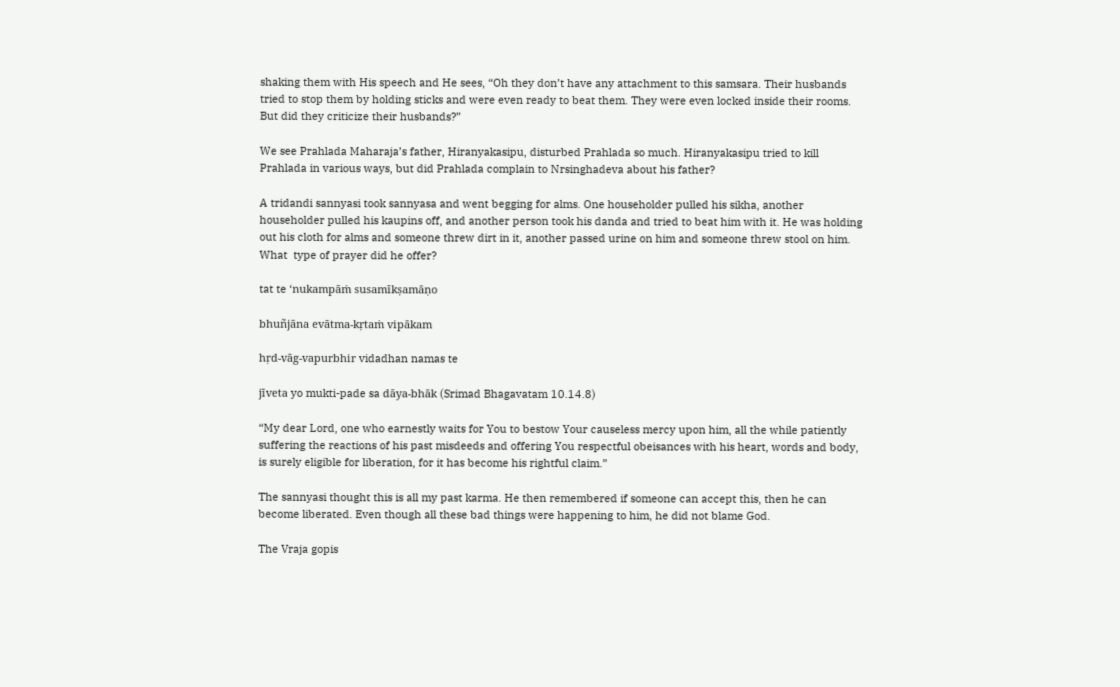shaking them with His speech and He sees, “Oh they don’t have any attachment to this samsara. Their husbands tried to stop them by holding sticks and were even ready to beat them. They were even locked inside their rooms. But did they criticize their husbands?”

We see Prahlada Maharaja’s father, Hiranyakasipu, disturbed Prahlada so much. Hiranyakasipu tried to kill Prahlada in various ways, but did Prahlada complain to Nrsinghadeva about his father?

A tridandi sannyasi took sannyasa and went begging for alms. One householder pulled his sikha, another householder pulled his kaupins off, and another person took his danda and tried to beat him with it. He was holding out his cloth for alms and someone threw dirt in it, another passed urine on him and someone threw stool on him. What  type of prayer did he offer?

tat te ‘nukampāṁ susamīkṣamāṇo

bhuñjāna evātma-kṛtaṁ vipākam

hṛd-vāg-vapurbhir vidadhan namas te

jīveta yo mukti-pade sa dāya-bhāk (Srimad Bhagavatam 10.14.8)

“My dear Lord, one who earnestly waits for You to bestow Your causeless mercy upon him, all the while patiently suffering the reactions of his past misdeeds and offering You respectful obeisances with his heart, words and body, is surely eligible for liberation, for it has become his rightful claim.”

The sannyasi thought this is all my past karma. He then remembered if someone can accept this, then he can become liberated. Even though all these bad things were happening to him, he did not blame God.

The Vraja gopis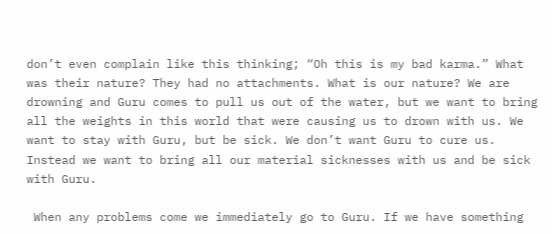don’t even complain like this thinking; “Oh this is my bad karma.” What was their nature? They had no attachments. What is our nature? We are drowning and Guru comes to pull us out of the water, but we want to bring all the weights in this world that were causing us to drown with us. We want to stay with Guru, but be sick. We don’t want Guru to cure us. Instead we want to bring all our material sicknesses with us and be sick with Guru.

 When any problems come we immediately go to Guru. If we have something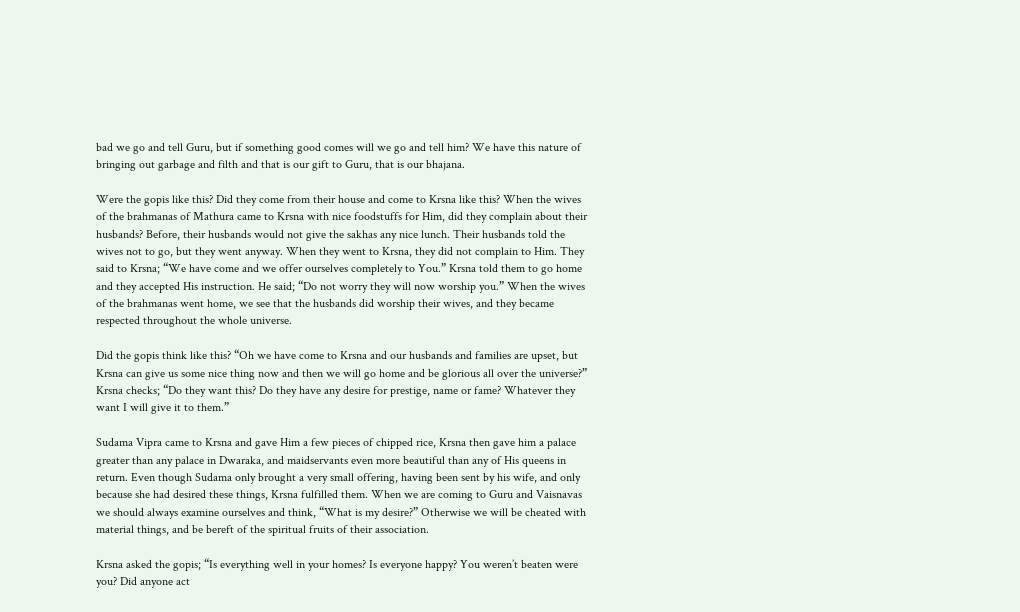bad we go and tell Guru, but if something good comes will we go and tell him? We have this nature of bringing out garbage and filth and that is our gift to Guru, that is our bhajana.

Were the gopis like this? Did they come from their house and come to Krsna like this? When the wives of the brahmanas of Mathura came to Krsna with nice foodstuffs for Him, did they complain about their husbands? Before, their husbands would not give the sakhas any nice lunch. Their husbands told the wives not to go, but they went anyway. When they went to Krsna, they did not complain to Him. They said to Krsna; “We have come and we offer ourselves completely to You.” Krsna told them to go home and they accepted His instruction. He said; “Do not worry they will now worship you.” When the wives of the brahmanas went home, we see that the husbands did worship their wives, and they became respected throughout the whole universe.

Did the gopis think like this? “Oh we have come to Krsna and our husbands and families are upset, but Krsna can give us some nice thing now and then we will go home and be glorious all over the universe?” Krsna checks; “Do they want this? Do they have any desire for prestige, name or fame? Whatever they want I will give it to them.”

Sudama Vipra came to Krsna and gave Him a few pieces of chipped rice, Krsna then gave him a palace greater than any palace in Dwaraka, and maidservants even more beautiful than any of His queens in return. Even though Sudama only brought a very small offering, having been sent by his wife, and only because she had desired these things, Krsna fulfilled them. When we are coming to Guru and Vaisnavas we should always examine ourselves and think, “What is my desire?” Otherwise we will be cheated with material things, and be bereft of the spiritual fruits of their association.

Krsna asked the gopis; “Is everything well in your homes? Is everyone happy? You weren’t beaten were you? Did anyone act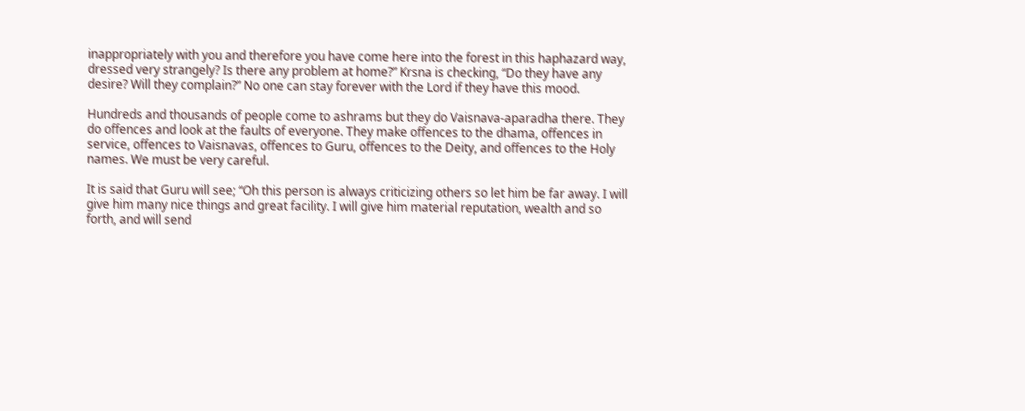inappropriately with you and therefore you have come here into the forest in this haphazard way, dressed very strangely? Is there any problem at home?” Krsna is checking, “Do they have any desire? Will they complain?” No one can stay forever with the Lord if they have this mood.

Hundreds and thousands of people come to ashrams but they do Vaisnava-aparadha there. They do offences and look at the faults of everyone. They make offences to the dhama, offences in service, offences to Vaisnavas, offences to Guru, offences to the Deity, and offences to the Holy names. We must be very careful.

It is said that Guru will see; “Oh this person is always criticizing others so let him be far away. I will give him many nice things and great facility. I will give him material reputation, wealth and so forth, and will send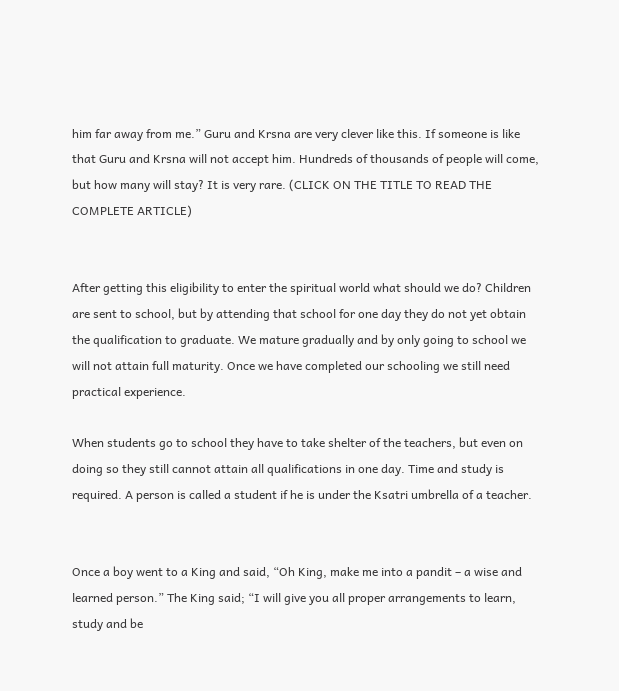him far away from me.” Guru and Krsna are very clever like this. If someone is like that Guru and Krsna will not accept him. Hundreds of thousands of people will come, but how many will stay? It is very rare. (CLICK ON THE TITLE TO READ THE COMPLETE ARTICLE)


After getting this eligibility to enter the spiritual world what should we do? Children are sent to school, but by attending that school for one day they do not yet obtain the qualification to graduate. We mature gradually and by only going to school we will not attain full maturity. Once we have completed our schooling we still need practical experience.

When students go to school they have to take shelter of the teachers, but even on doing so they still cannot attain all qualifications in one day. Time and study is required. A person is called a student if he is under the Ksatri umbrella of a teacher.


Once a boy went to a King and said, “Oh King, make me into a pandit – a wise and learned person.” The King said; “I will give you all proper arrangements to learn, study and be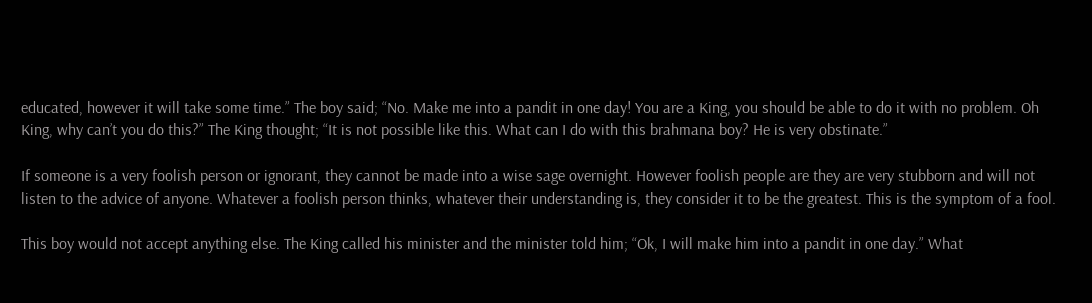educated, however it will take some time.” The boy said; “No. Make me into a pandit in one day! You are a King, you should be able to do it with no problem. Oh King, why can’t you do this?” The King thought; “It is not possible like this. What can I do with this brahmana boy? He is very obstinate.”

If someone is a very foolish person or ignorant, they cannot be made into a wise sage overnight. However foolish people are they are very stubborn and will not listen to the advice of anyone. Whatever a foolish person thinks, whatever their understanding is, they consider it to be the greatest. This is the symptom of a fool.

This boy would not accept anything else. The King called his minister and the minister told him; “Ok, I will make him into a pandit in one day.” What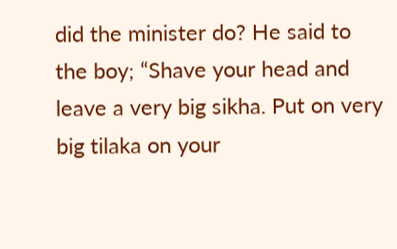did the minister do? He said to the boy; “Shave your head and leave a very big sikha. Put on very big tilaka on your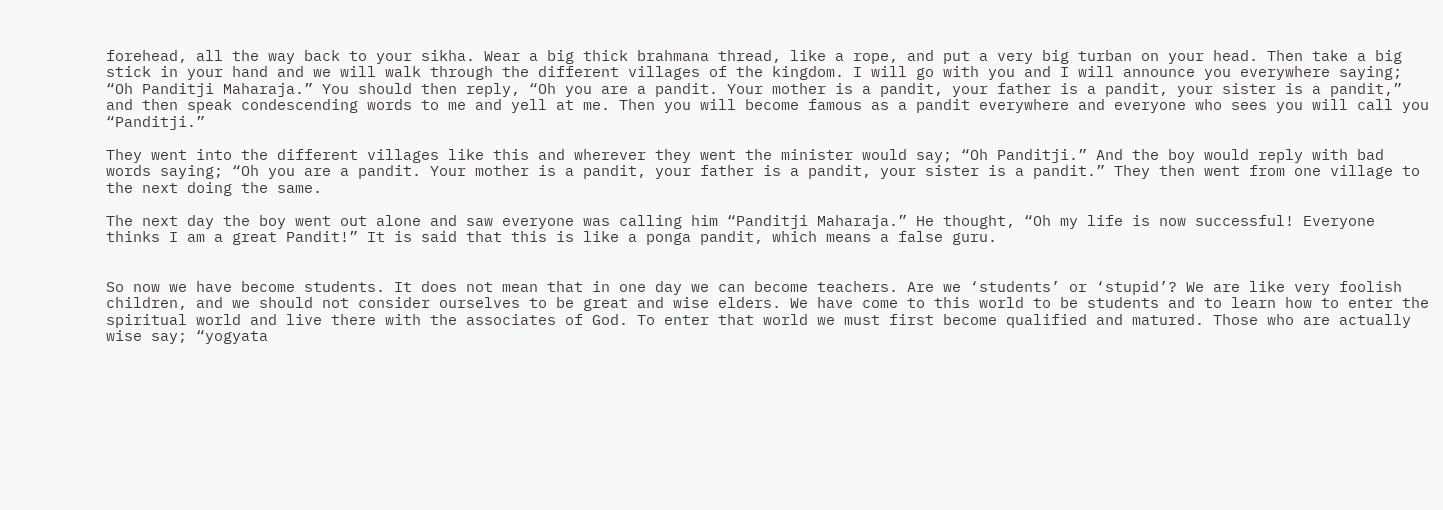forehead, all the way back to your sikha. Wear a big thick brahmana thread, like a rope, and put a very big turban on your head. Then take a big stick in your hand and we will walk through the different villages of the kingdom. I will go with you and I will announce you everywhere saying; “Oh Panditji Maharaja.” You should then reply, “Oh you are a pandit. Your mother is a pandit, your father is a pandit, your sister is a pandit,” and then speak condescending words to me and yell at me. Then you will become famous as a pandit everywhere and everyone who sees you will call you “Panditji.”

They went into the different villages like this and wherever they went the minister would say; “Oh Panditji.” And the boy would reply with bad words saying; “Oh you are a pandit. Your mother is a pandit, your father is a pandit, your sister is a pandit.” They then went from one village to the next doing the same.

The next day the boy went out alone and saw everyone was calling him “Panditji Maharaja.” He thought, “Oh my life is now successful! Everyone thinks I am a great Pandit!” It is said that this is like a ponga pandit, which means a false guru.


So now we have become students. It does not mean that in one day we can become teachers. Are we ‘students’ or ‘stupid’? We are like very foolish children, and we should not consider ourselves to be great and wise elders. We have come to this world to be students and to learn how to enter the spiritual world and live there with the associates of God. To enter that world we must first become qualified and matured. Those who are actually wise say; “yogyata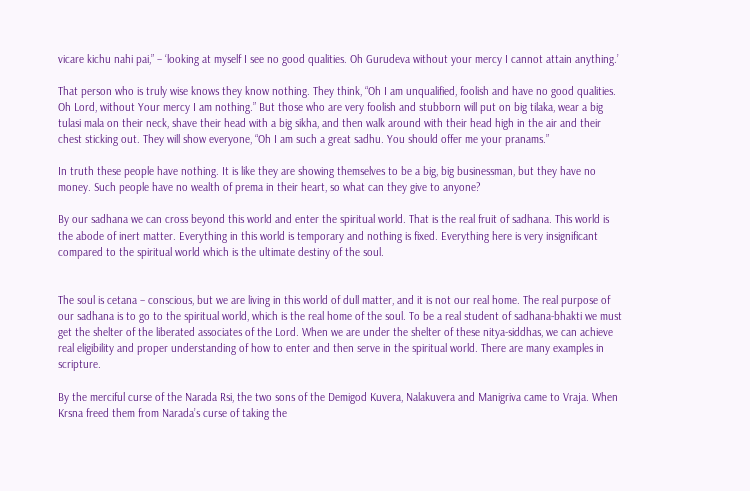vicare kichu nahi pai,” – ‘looking at myself I see no good qualities. Oh Gurudeva without your mercy I cannot attain anything.’

That person who is truly wise knows they know nothing. They think, “Oh I am unqualified, foolish and have no good qualities. Oh Lord, without Your mercy I am nothing.” But those who are very foolish and stubborn will put on big tilaka, wear a big tulasi mala on their neck, shave their head with a big sikha, and then walk around with their head high in the air and their chest sticking out. They will show everyone, “Oh I am such a great sadhu. You should offer me your pranams.”

In truth these people have nothing. It is like they are showing themselves to be a big, big businessman, but they have no money. Such people have no wealth of prema in their heart, so what can they give to anyone?

By our sadhana we can cross beyond this world and enter the spiritual world. That is the real fruit of sadhana. This world is the abode of inert matter. Everything in this world is temporary and nothing is fixed. Everything here is very insignificant compared to the spiritual world which is the ultimate destiny of the soul.


The soul is cetana – conscious, but we are living in this world of dull matter, and it is not our real home. The real purpose of our sadhana is to go to the spiritual world, which is the real home of the soul. To be a real student of sadhana-bhakti we must get the shelter of the liberated associates of the Lord. When we are under the shelter of these nitya-siddhas, we can achieve real eligibility and proper understanding of how to enter and then serve in the spiritual world. There are many examples in scripture.

By the merciful curse of the Narada Rsi, the two sons of the Demigod Kuvera, Nalakuvera and Manigriva came to Vraja. When Krsna freed them from Narada’s curse of taking the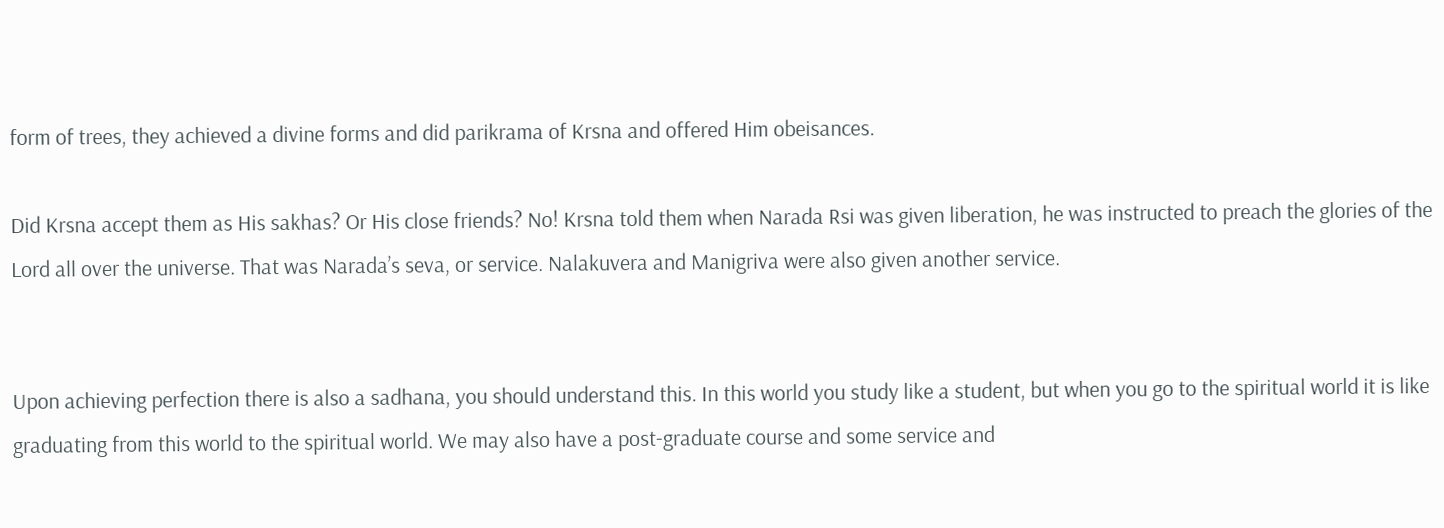form of trees, they achieved a divine forms and did parikrama of Krsna and offered Him obeisances.

Did Krsna accept them as His sakhas? Or His close friends? No! Krsna told them when Narada Rsi was given liberation, he was instructed to preach the glories of the Lord all over the universe. That was Narada’s seva, or service. Nalakuvera and Manigriva were also given another service.


Upon achieving perfection there is also a sadhana, you should understand this. In this world you study like a student, but when you go to the spiritual world it is like graduating from this world to the spiritual world. We may also have a post-graduate course and some service and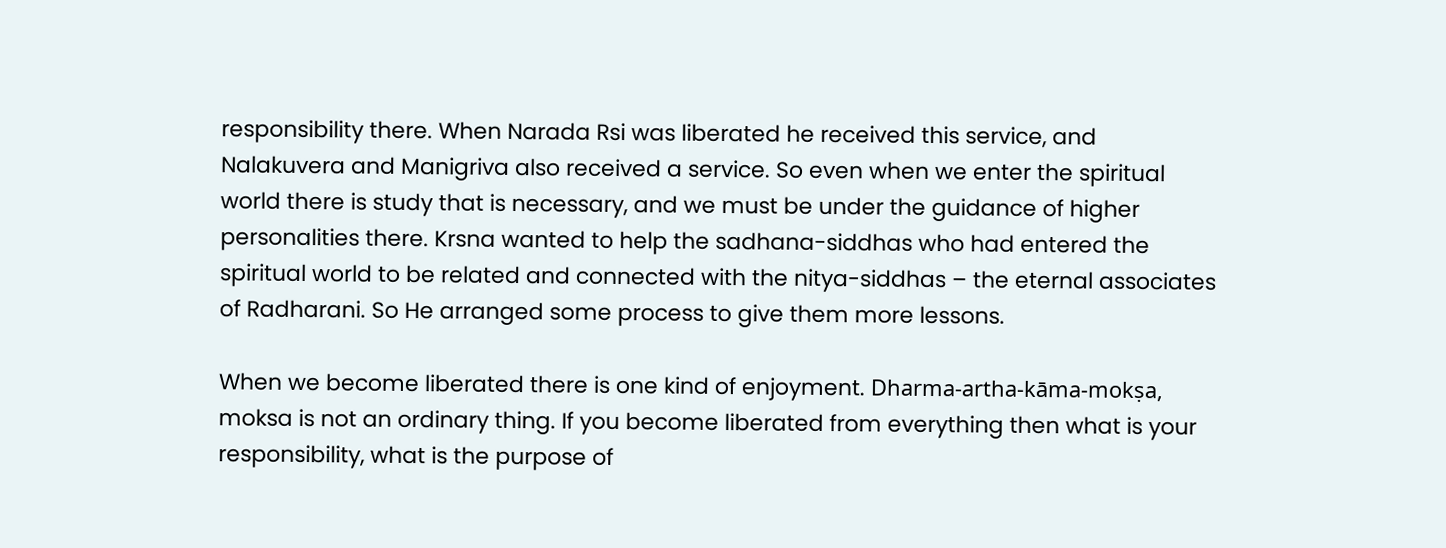responsibility there. When Narada Rsi was liberated he received this service, and Nalakuvera and Manigriva also received a service. So even when we enter the spiritual world there is study that is necessary, and we must be under the guidance of higher personalities there. Krsna wanted to help the sadhana-siddhas who had entered the spiritual world to be related and connected with the nitya-siddhas – the eternal associates of Radharani. So He arranged some process to give them more lessons.

When we become liberated there is one kind of enjoyment. Dharma-artha-kāma-mokṣa, moksa is not an ordinary thing. If you become liberated from everything then what is your responsibility, what is the purpose of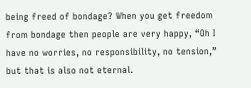being freed of bondage? When you get freedom from bondage then people are very happy, “Oh I have no worries, no responsibility, no tension,” but that is also not eternal.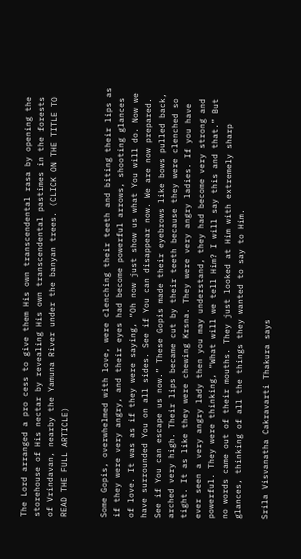The Lord arranged a pro cess to give them His own transcendental rasa by opening the storehouse of His nectar by revealing His own transcendental pastimes in the forests of Vrindavan, nearby the Yamuna River under the banyan trees. (CLICK ON THE TITLE TO READ THE FULL ARTICLE)


Some Gopis, overwhelmed with love, were clenching their teeth and biting their lips as if they were very angry, and their eyes had become powerful arrows, shooting glances of love. It was as if they were saying, “Oh now just show us what You will do. Now we have surrounded You on all sides. See if You can disappear now. We are now prepared. See if You can escape us now.” These Gopis made their eyebrows like bows pulled back, arched very high. Their lips became cut by their teeth because they were clenched so tight. It as like they were chewing Krsna. They were very angry ladies. If you have ever seen a very angry lady then you may understand, they had become very strong and powerful. They were thinking, “What will we tell Him? I will say this and that.” But no words came out of their mouths. They just looked at Him with extremely sharp glances, thinking of all the things they wanted to say to Him.

Srila Visvanatha Cakravarti Thakura says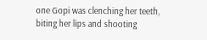one Gopi was clenching her teeth, biting her lips and shooting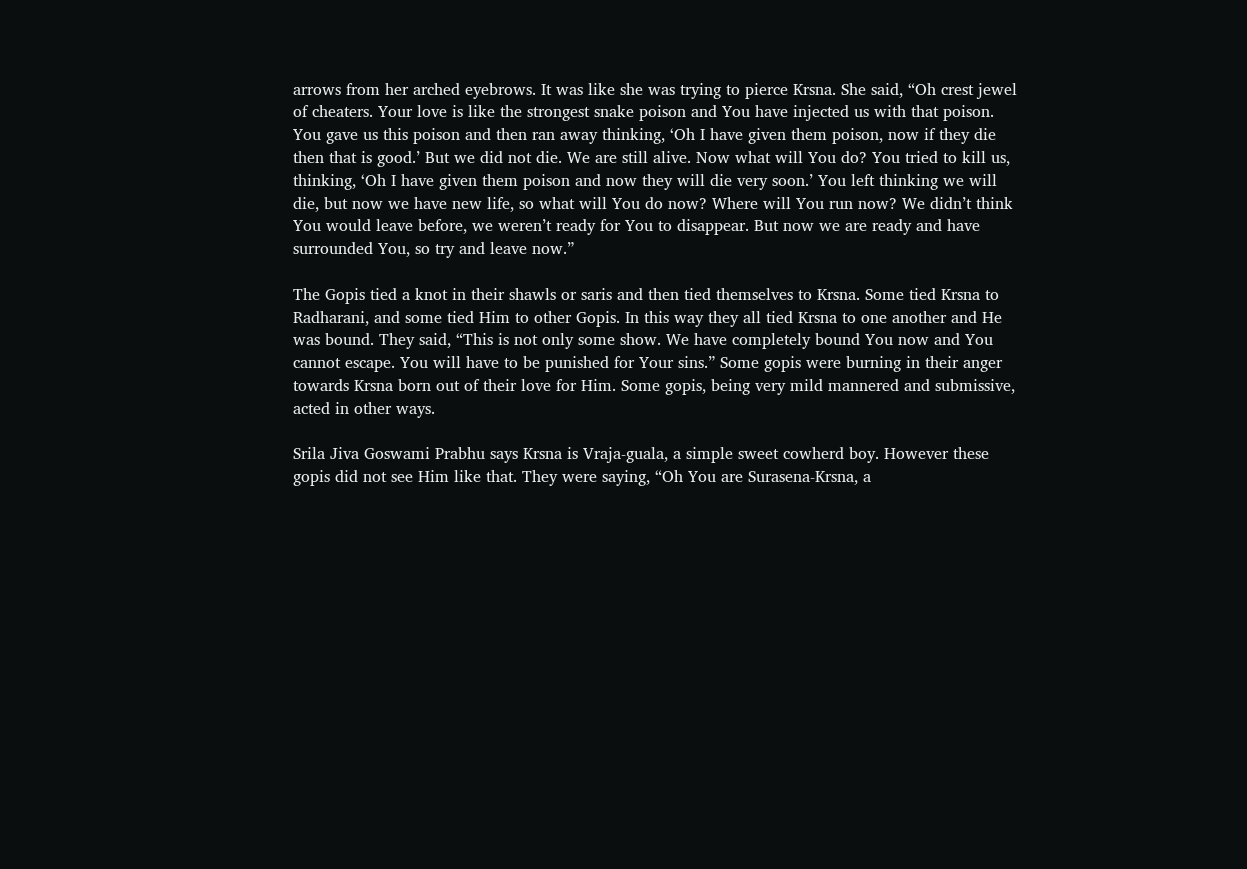arrows from her arched eyebrows. It was like she was trying to pierce Krsna. She said, “Oh crest jewel of cheaters. Your love is like the strongest snake poison and You have injected us with that poison. You gave us this poison and then ran away thinking, ‘Oh I have given them poison, now if they die then that is good.’ But we did not die. We are still alive. Now what will You do? You tried to kill us, thinking, ‘Oh I have given them poison and now they will die very soon.’ You left thinking we will die, but now we have new life, so what will You do now? Where will You run now? We didn’t think You would leave before, we weren’t ready for You to disappear. But now we are ready and have surrounded You, so try and leave now.”

The Gopis tied a knot in their shawls or saris and then tied themselves to Krsna. Some tied Krsna to Radharani, and some tied Him to other Gopis. In this way they all tied Krsna to one another and He was bound. They said, “This is not only some show. We have completely bound You now and You cannot escape. You will have to be punished for Your sins.” Some gopis were burning in their anger towards Krsna born out of their love for Him. Some gopis, being very mild mannered and submissive, acted in other ways.

Srila Jiva Goswami Prabhu says Krsna is Vraja-guala, a simple sweet cowherd boy. However these gopis did not see Him like that. They were saying, “Oh You are Surasena-Krsna, a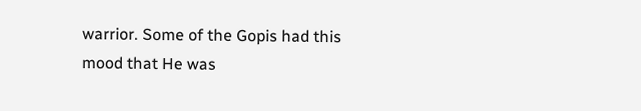warrior. Some of the Gopis had this mood that He was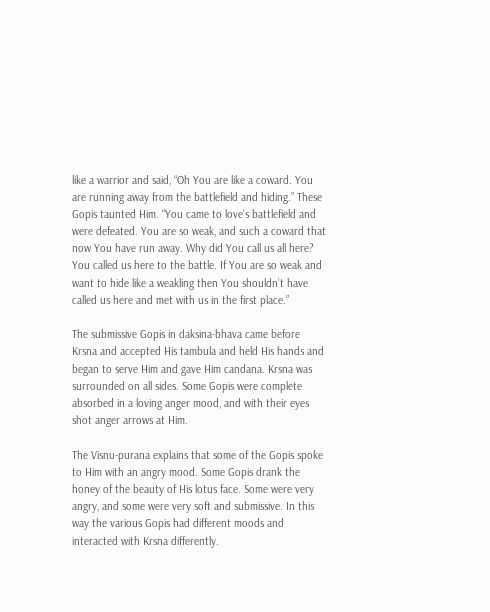like a warrior and said, “Oh You are like a coward. You are running away from the battlefield and hiding.” These Gopis taunted Him. “You came to love’s battlefield and were defeated. You are so weak, and such a coward that now You have run away. Why did You call us all here? You called us here to the battle. If You are so weak and want to hide like a weakling then You shouldn’t have called us here and met with us in the first place.”

The submissive Gopis in daksina-bhava came before Krsna and accepted His tambula and held His hands and began to serve Him and gave Him candana. Krsna was surrounded on all sides. Some Gopis were complete absorbed in a loving anger mood, and with their eyes shot anger arrows at Him.

The Visnu-purana explains that some of the Gopis spoke to Him with an angry mood. Some Gopis drank the honey of the beauty of His lotus face. Some were very angry, and some were very soft and submissive. In this way the various Gopis had different moods and interacted with Krsna differently.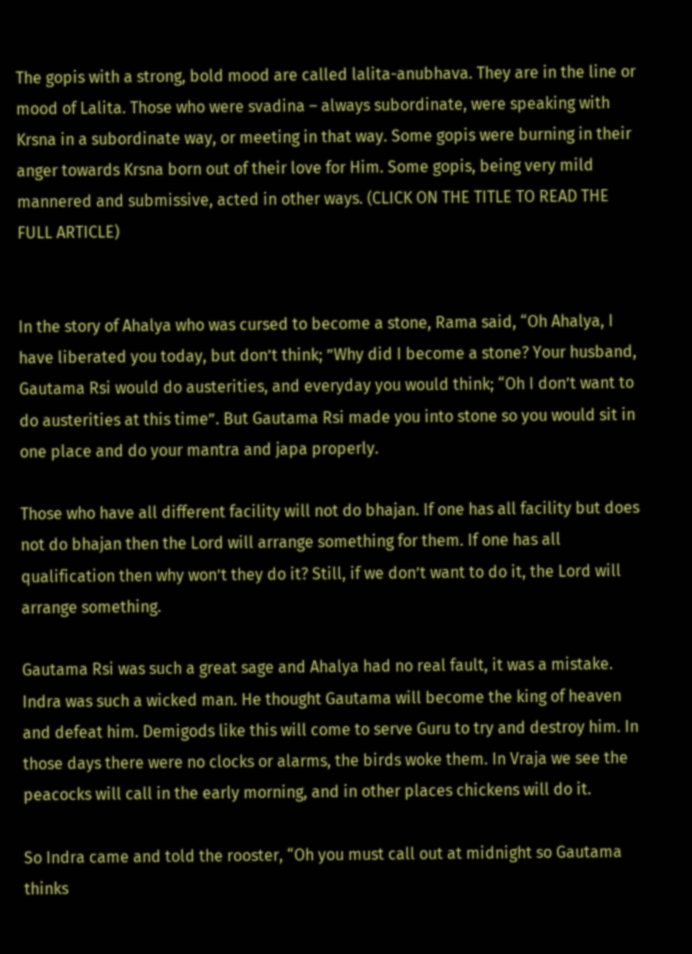The gopis with a strong, bold mood are called lalita-anubhava. They are in the line or mood of Lalita. Those who were svadina – always subordinate, were speaking with Krsna in a subordinate way, or meeting in that way. Some gopis were burning in their anger towards Krsna born out of their love for Him. Some gopis, being very mild mannered and submissive, acted in other ways. (CLICK ON THE TITLE TO READ THE FULL ARTICLE)


In the story of Ahalya who was cursed to become a stone, Rama said, “Oh Ahalya, I have liberated you today, but don’t think; ”Why did I become a stone? Your husband, Gautama Rsi would do austerities, and everyday you would think; “Oh I don’t want to do austerities at this time”. But Gautama Rsi made you into stone so you would sit in one place and do your mantra and japa properly.

Those who have all different facility will not do bhajan. If one has all facility but does not do bhajan then the Lord will arrange something for them. If one has all qualification then why won’t they do it? Still, if we don’t want to do it, the Lord will arrange something.

Gautama Rsi was such a great sage and Ahalya had no real fault, it was a mistake. Indra was such a wicked man. He thought Gautama will become the king of heaven and defeat him. Demigods like this will come to serve Guru to try and destroy him. In those days there were no clocks or alarms, the birds woke them. In Vraja we see the peacocks will call in the early morning, and in other places chickens will do it.

So Indra came and told the rooster, “Oh you must call out at midnight so Gautama thinks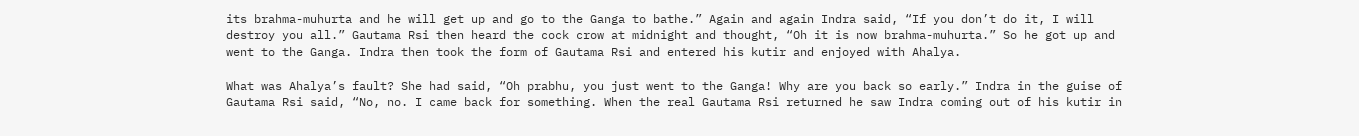its brahma-muhurta and he will get up and go to the Ganga to bathe.” Again and again Indra said, “If you don’t do it, I will destroy you all.” Gautama Rsi then heard the cock crow at midnight and thought, “Oh it is now brahma-muhurta.” So he got up and went to the Ganga. Indra then took the form of Gautama Rsi and entered his kutir and enjoyed with Ahalya.

What was Ahalya’s fault? She had said, “Oh prabhu, you just went to the Ganga! Why are you back so early.” Indra in the guise of Gautama Rsi said, “No, no. I came back for something. When the real Gautama Rsi returned he saw Indra coming out of his kutir in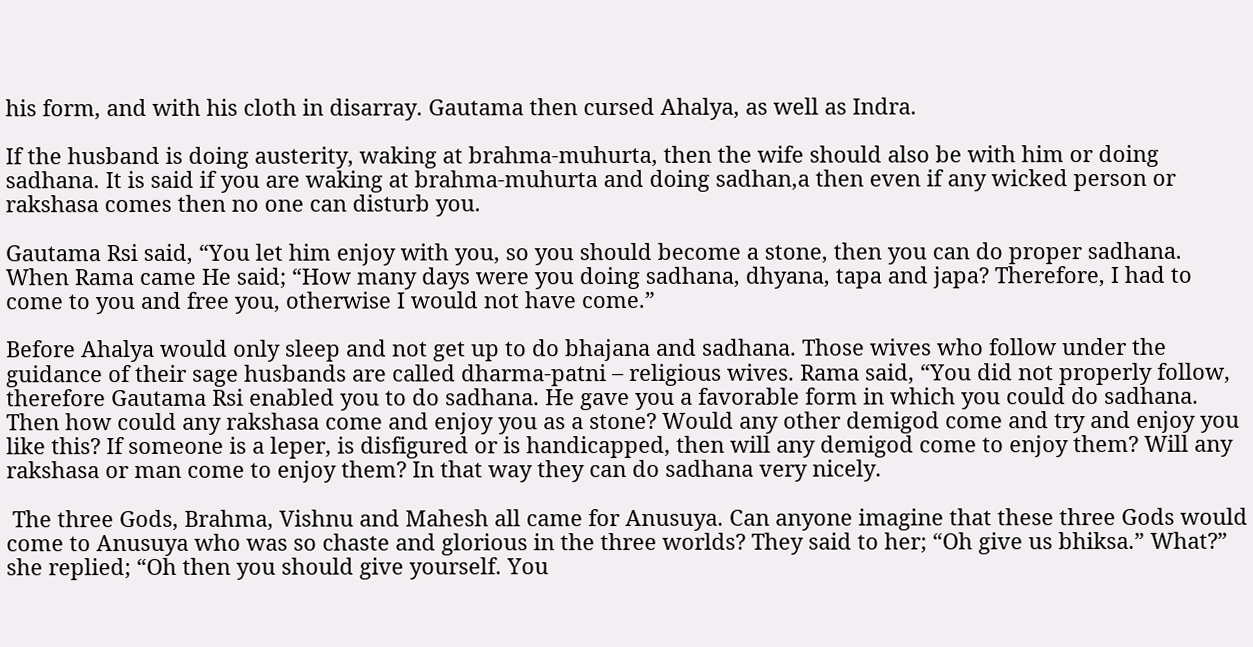his form, and with his cloth in disarray. Gautama then cursed Ahalya, as well as Indra.

If the husband is doing austerity, waking at brahma-muhurta, then the wife should also be with him or doing sadhana. It is said if you are waking at brahma-muhurta and doing sadhan,a then even if any wicked person or rakshasa comes then no one can disturb you.

Gautama Rsi said, “You let him enjoy with you, so you should become a stone, then you can do proper sadhana. When Rama came He said; “How many days were you doing sadhana, dhyana, tapa and japa? Therefore, I had to come to you and free you, otherwise I would not have come.”

Before Ahalya would only sleep and not get up to do bhajana and sadhana. Those wives who follow under the guidance of their sage husbands are called dharma-patni – religious wives. Rama said, “You did not properly follow, therefore Gautama Rsi enabled you to do sadhana. He gave you a favorable form in which you could do sadhana. Then how could any rakshasa come and enjoy you as a stone? Would any other demigod come and try and enjoy you like this? If someone is a leper, is disfigured or is handicapped, then will any demigod come to enjoy them? Will any rakshasa or man come to enjoy them? In that way they can do sadhana very nicely.

 The three Gods, Brahma, Vishnu and Mahesh all came for Anusuya. Can anyone imagine that these three Gods would come to Anusuya who was so chaste and glorious in the three worlds? They said to her; “Oh give us bhiksa.” What?” she replied; “Oh then you should give yourself. You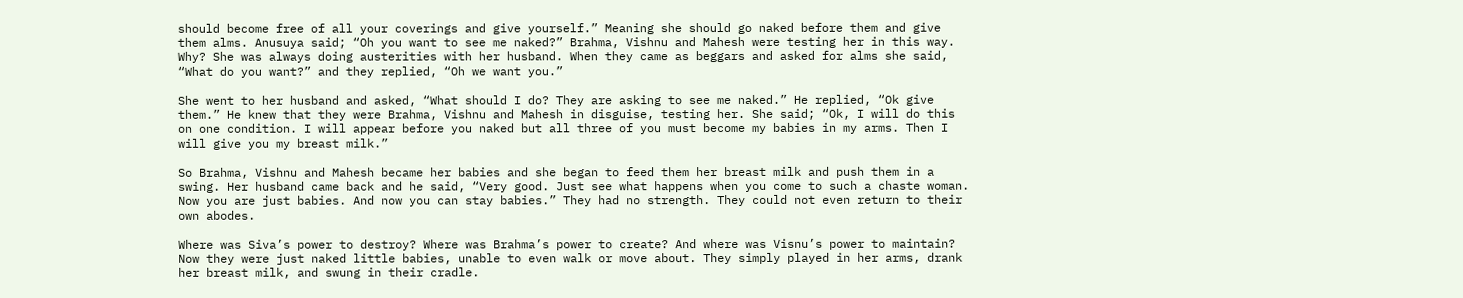should become free of all your coverings and give yourself.” Meaning she should go naked before them and give them alms. Anusuya said; “Oh you want to see me naked?” Brahma, Vishnu and Mahesh were testing her in this way. Why? She was always doing austerities with her husband. When they came as beggars and asked for alms she said, “What do you want?” and they replied, “Oh we want you.”

She went to her husband and asked, “What should I do? They are asking to see me naked.” He replied, “Ok give them.” He knew that they were Brahma, Vishnu and Mahesh in disguise, testing her. She said; “Ok, I will do this on one condition. I will appear before you naked but all three of you must become my babies in my arms. Then I will give you my breast milk.”

So Brahma, Vishnu and Mahesh became her babies and she began to feed them her breast milk and push them in a swing. Her husband came back and he said, “Very good. Just see what happens when you come to such a chaste woman. Now you are just babies. And now you can stay babies.” They had no strength. They could not even return to their own abodes.

Where was Siva’s power to destroy? Where was Brahma’s power to create? And where was Visnu’s power to maintain? Now they were just naked little babies, unable to even walk or move about. They simply played in her arms, drank her breast milk, and swung in their cradle.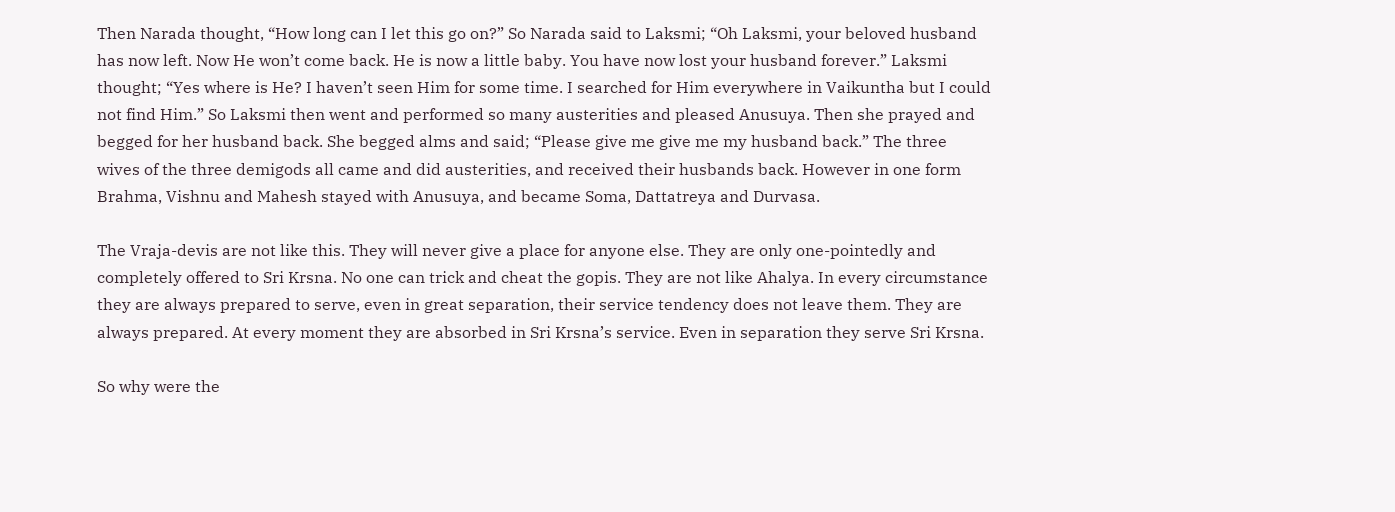Then Narada thought, “How long can I let this go on?” So Narada said to Laksmi; “Oh Laksmi, your beloved husband has now left. Now He won’t come back. He is now a little baby. You have now lost your husband forever.” Laksmi thought; “Yes where is He? I haven’t seen Him for some time. I searched for Him everywhere in Vaikuntha but I could not find Him.” So Laksmi then went and performed so many austerities and pleased Anusuya. Then she prayed and begged for her husband back. She begged alms and said; “Please give me give me my husband back.” The three wives of the three demigods all came and did austerities, and received their husbands back. However in one form Brahma, Vishnu and Mahesh stayed with Anusuya, and became Soma, Dattatreya and Durvasa.

The Vraja-devis are not like this. They will never give a place for anyone else. They are only one-pointedly and completely offered to Sri Krsna. No one can trick and cheat the gopis. They are not like Ahalya. In every circumstance they are always prepared to serve, even in great separation, their service tendency does not leave them. They are always prepared. At every moment they are absorbed in Sri Krsna’s service. Even in separation they serve Sri Krsna.

So why were the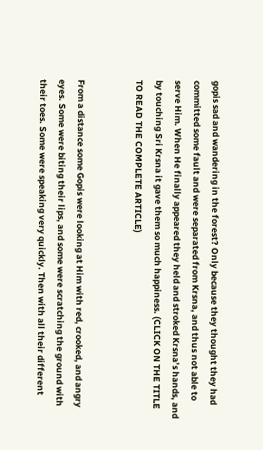gopis sad and wandering in the forest? Only because they thought they had committed some fault and were separated from Krsna, and thus not able to serve Him. When He finally appeared they held and stroked Krsna’s hands, and by touching Sri Krsna it gave them so much happiness. (CLICK ON THE TITLE TO READ THE COMPLETE ARTICLE)


From a distance some Gopis were looking at Him with red, crooked, and angry eyes. Some were biting their lips, and some were scratching the ground with their toes. Some were speaking very quickly. Then with all their different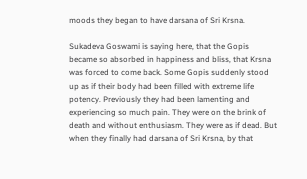moods they began to have darsana of Sri Krsna.

Sukadeva Goswami is saying here, that the Gopis became so absorbed in happiness and bliss, that Krsna was forced to come back. Some Gopis suddenly stood up as if their body had been filled with extreme life potency. Previously they had been lamenting and experiencing so much pain. They were on the brink of death and without enthusiasm. They were as if dead. But when they finally had darsana of Sri Krsna, by that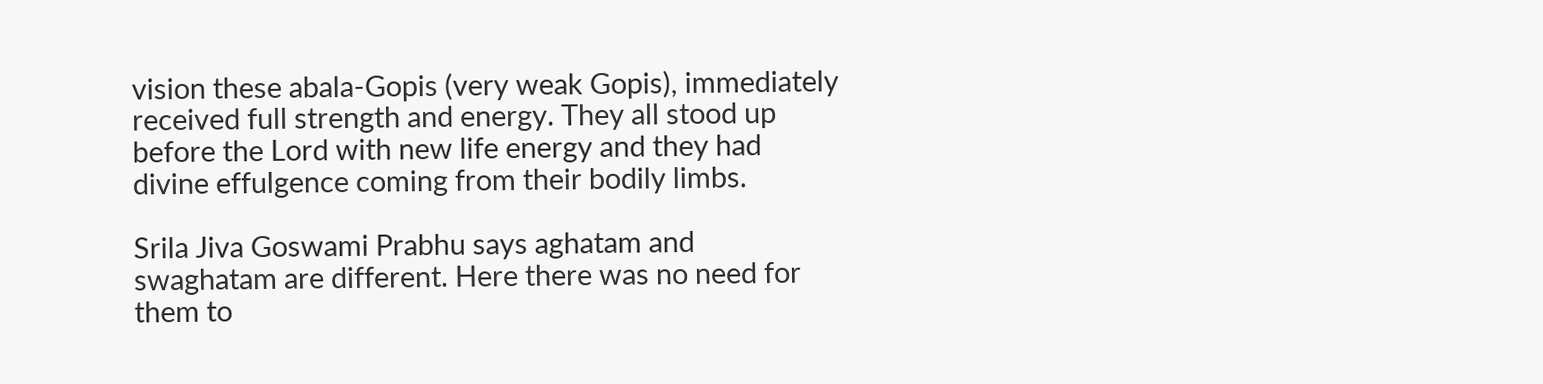vision these abala-Gopis (very weak Gopis), immediately received full strength and energy. They all stood up before the Lord with new life energy and they had divine effulgence coming from their bodily limbs.

Srila Jiva Goswami Prabhu says aghatam and swaghatam are different. Here there was no need for them to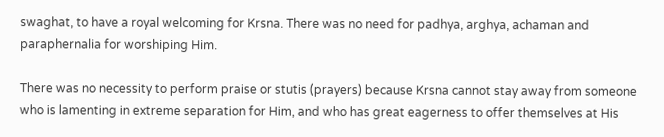swaghat, to have a royal welcoming for Krsna. There was no need for padhya, arghya, achaman and paraphernalia for worshiping Him.

There was no necessity to perform praise or stutis (prayers) because Krsna cannot stay away from someone who is lamenting in extreme separation for Him, and who has great eagerness to offer themselves at His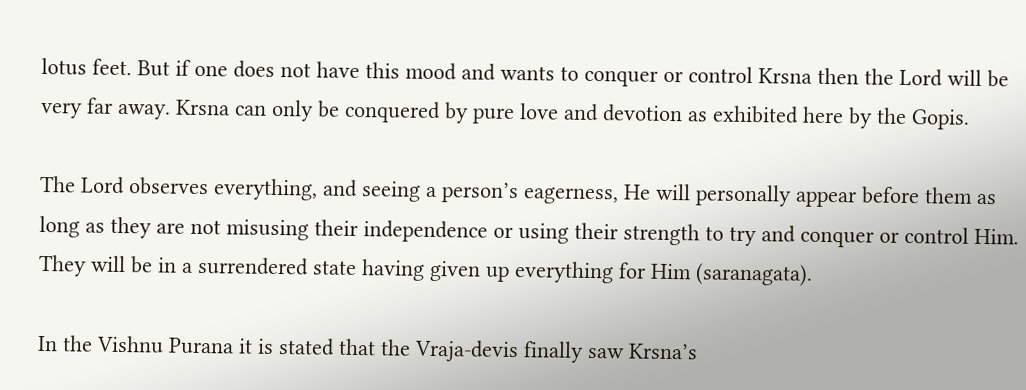lotus feet. But if one does not have this mood and wants to conquer or control Krsna then the Lord will be very far away. Krsna can only be conquered by pure love and devotion as exhibited here by the Gopis.

The Lord observes everything, and seeing a person’s eagerness, He will personally appear before them as long as they are not misusing their independence or using their strength to try and conquer or control Him. They will be in a surrendered state having given up everything for Him (saranagata).

In the Vishnu Purana it is stated that the Vraja-devis finally saw Krsna’s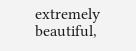extremely beautiful,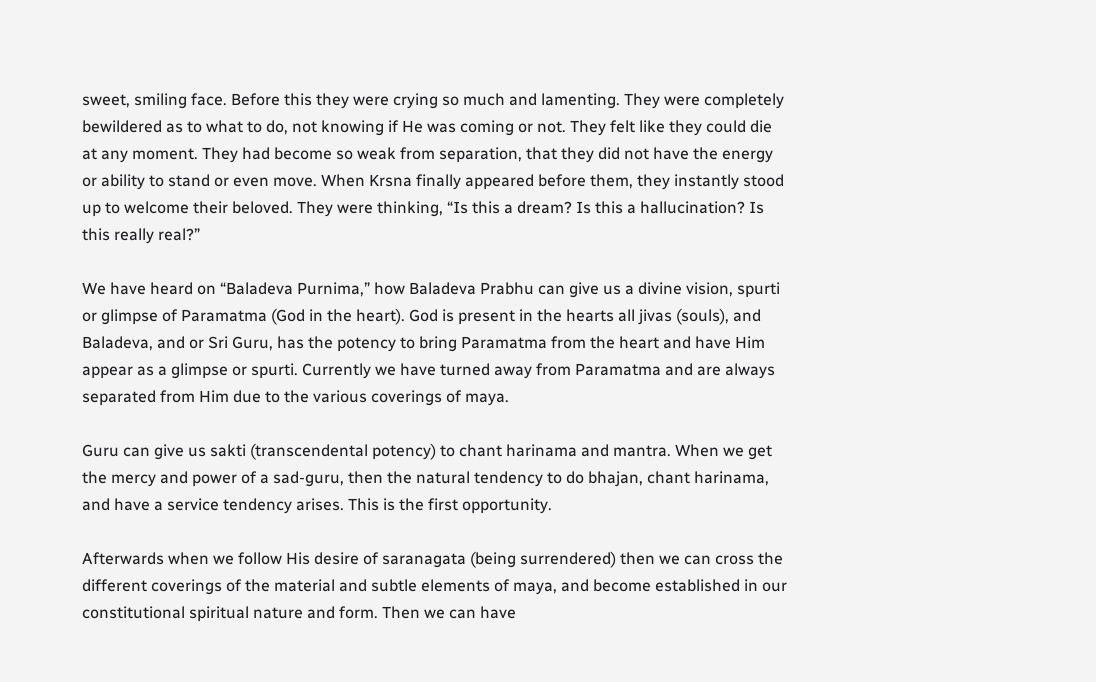sweet, smiling face. Before this they were crying so much and lamenting. They were completely bewildered as to what to do, not knowing if He was coming or not. They felt like they could die at any moment. They had become so weak from separation, that they did not have the energy or ability to stand or even move. When Krsna finally appeared before them, they instantly stood up to welcome their beloved. They were thinking, “Is this a dream? Is this a hallucination? Is this really real?”

We have heard on “Baladeva Purnima,” how Baladeva Prabhu can give us a divine vision, spurti or glimpse of Paramatma (God in the heart). God is present in the hearts all jivas (souls), and Baladeva, and or Sri Guru, has the potency to bring Paramatma from the heart and have Him appear as a glimpse or spurti. Currently we have turned away from Paramatma and are always separated from Him due to the various coverings of maya.

Guru can give us sakti (transcendental potency) to chant harinama and mantra. When we get the mercy and power of a sad-guru, then the natural tendency to do bhajan, chant harinama, and have a service tendency arises. This is the first opportunity.

Afterwards when we follow His desire of saranagata (being surrendered) then we can cross the different coverings of the material and subtle elements of maya, and become established in our constitutional spiritual nature and form. Then we can have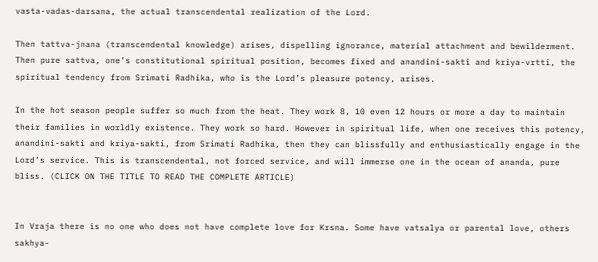vasta-vadas-darsana, the actual transcendental realization of the Lord.

Then tattva-jnana (transcendental knowledge) arises, dispelling ignorance, material attachment and bewilderment. Then pure sattva, one’s constitutional spiritual position, becomes fixed and anandini-sakti and kriya-vrtti, the spiritual tendency from Srimati Radhika, who is the Lord’s pleasure potency, arises.

In the hot season people suffer so much from the heat. They work 8, 10 even 12 hours or more a day to maintain their families in worldly existence. They work so hard. However in spiritual life, when one receives this potency, anandini-sakti and kriya-sakti, from Srimati Radhika, then they can blissfully and enthusiastically engage in the Lord’s service. This is transcendental, not forced service, and will immerse one in the ocean of ananda, pure bliss. (CLICK ON THE TITLE TO READ THE COMPLETE ARTICLE)


In Vraja there is no one who does not have complete love for Krsna. Some have vatsalya or parental love, others sakhya-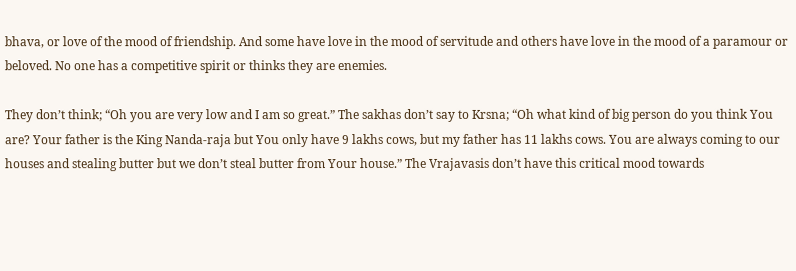bhava, or love of the mood of friendship. And some have love in the mood of servitude and others have love in the mood of a paramour or beloved. No one has a competitive spirit or thinks they are enemies.

They don’t think; “Oh you are very low and I am so great.” The sakhas don’t say to Krsna; “Oh what kind of big person do you think You are? Your father is the King Nanda-raja but You only have 9 lakhs cows, but my father has 11 lakhs cows. You are always coming to our houses and stealing butter but we don’t steal butter from Your house.” The Vrajavasis don’t have this critical mood towards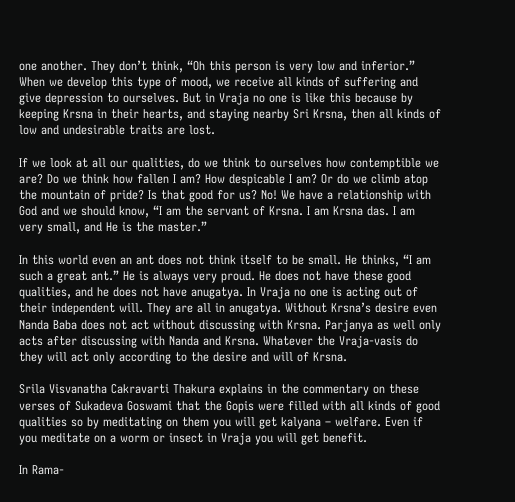one another. They don’t think, “Oh this person is very low and inferior.” When we develop this type of mood, we receive all kinds of suffering and give depression to ourselves. But in Vraja no one is like this because by keeping Krsna in their hearts, and staying nearby Sri Krsna, then all kinds of low and undesirable traits are lost.

If we look at all our qualities, do we think to ourselves how contemptible we are? Do we think how fallen I am? How despicable I am? Or do we climb atop the mountain of pride? Is that good for us? No! We have a relationship with God and we should know, “I am the servant of Krsna. I am Krsna das. I am very small, and He is the master.”

In this world even an ant does not think itself to be small. He thinks, “I am such a great ant.” He is always very proud. He does not have these good qualities, and he does not have anugatya. In Vraja no one is acting out of their independent will. They are all in anugatya. Without Krsna’s desire even Nanda Baba does not act without discussing with Krsna. Parjanya as well only acts after discussing with Nanda and Krsna. Whatever the Vraja-vasis do they will act only according to the desire and will of Krsna.

Srila Visvanatha Cakravarti Thakura explains in the commentary on these verses of Sukadeva Goswami that the Gopis were filled with all kinds of good qualities so by meditating on them you will get kalyana – welfare. Even if you meditate on a worm or insect in Vraja you will get benefit.

In Rama-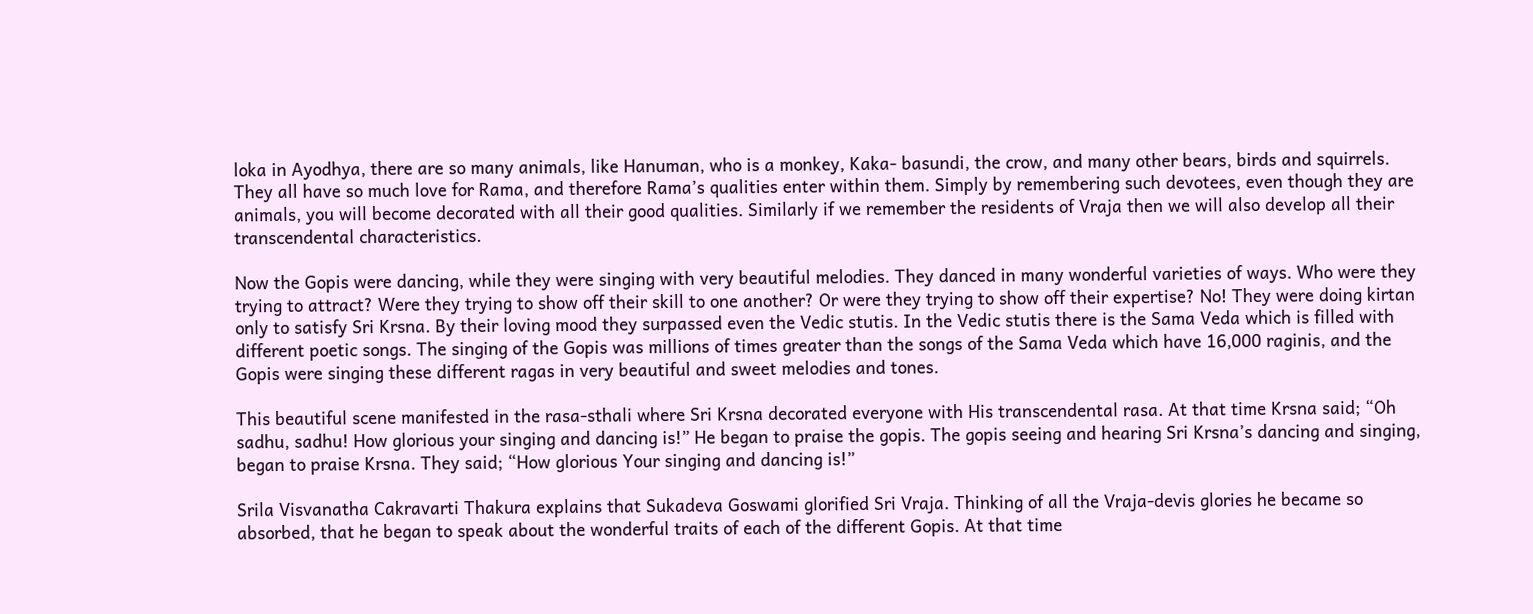loka in Ayodhya, there are so many animals, like Hanuman, who is a monkey, Kaka- basundi, the crow, and many other bears, birds and squirrels. They all have so much love for Rama, and therefore Rama’s qualities enter within them. Simply by remembering such devotees, even though they are animals, you will become decorated with all their good qualities. Similarly if we remember the residents of Vraja then we will also develop all their transcendental characteristics.

Now the Gopis were dancing, while they were singing with very beautiful melodies. They danced in many wonderful varieties of ways. Who were they trying to attract? Were they trying to show off their skill to one another? Or were they trying to show off their expertise? No! They were doing kirtan only to satisfy Sri Krsna. By their loving mood they surpassed even the Vedic stutis. In the Vedic stutis there is the Sama Veda which is filled with different poetic songs. The singing of the Gopis was millions of times greater than the songs of the Sama Veda which have 16,000 raginis, and the Gopis were singing these different ragas in very beautiful and sweet melodies and tones.

This beautiful scene manifested in the rasa-sthali where Sri Krsna decorated everyone with His transcendental rasa. At that time Krsna said; “Oh sadhu, sadhu! How glorious your singing and dancing is!” He began to praise the gopis. The gopis seeing and hearing Sri Krsna’s dancing and singing, began to praise Krsna. They said; “How glorious Your singing and dancing is!”

Srila Visvanatha Cakravarti Thakura explains that Sukadeva Goswami glorified Sri Vraja. Thinking of all the Vraja-devis glories he became so absorbed, that he began to speak about the wonderful traits of each of the different Gopis. At that time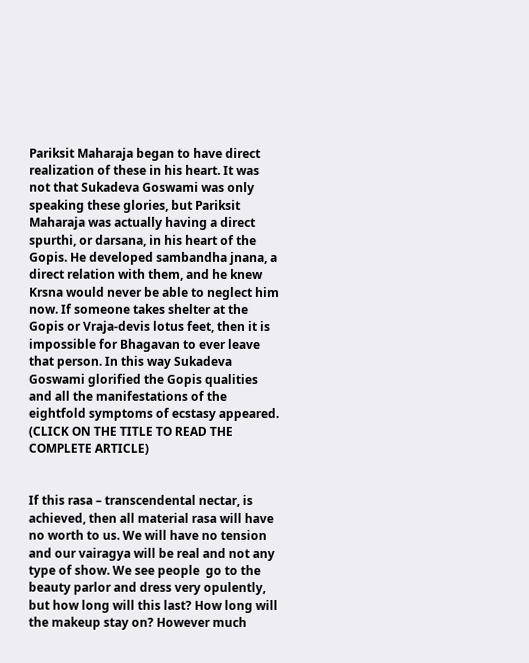Pariksit Maharaja began to have direct realization of these in his heart. It was not that Sukadeva Goswami was only speaking these glories, but Pariksit Maharaja was actually having a direct spurthi, or darsana, in his heart of the Gopis. He developed sambandha jnana, a direct relation with them, and he knew Krsna would never be able to neglect him now. If someone takes shelter at the Gopis or Vraja-devis lotus feet, then it is impossible for Bhagavan to ever leave that person. In this way Sukadeva Goswami glorified the Gopis qualities and all the manifestations of the eightfold symptoms of ecstasy appeared. (CLICK ON THE TITLE TO READ THE COMPLETE ARTICLE)


If this rasa – transcendental nectar, is achieved, then all material rasa will have no worth to us. We will have no tension and our vairagya will be real and not any type of show. We see people  go to the beauty parlor and dress very opulently, but how long will this last? How long will the makeup stay on? However much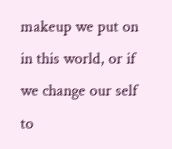makeup we put on in this world, or if we change our self to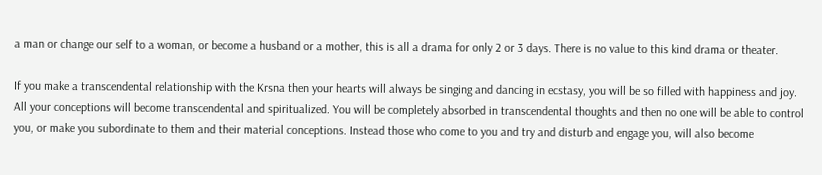a man or change our self to a woman, or become a husband or a mother, this is all a drama for only 2 or 3 days. There is no value to this kind drama or theater.

If you make a transcendental relationship with the Krsna then your hearts will always be singing and dancing in ecstasy, you will be so filled with happiness and joy. All your conceptions will become transcendental and spiritualized. You will be completely absorbed in transcendental thoughts and then no one will be able to control you, or make you subordinate to them and their material conceptions. Instead those who come to you and try and disturb and engage you, will also become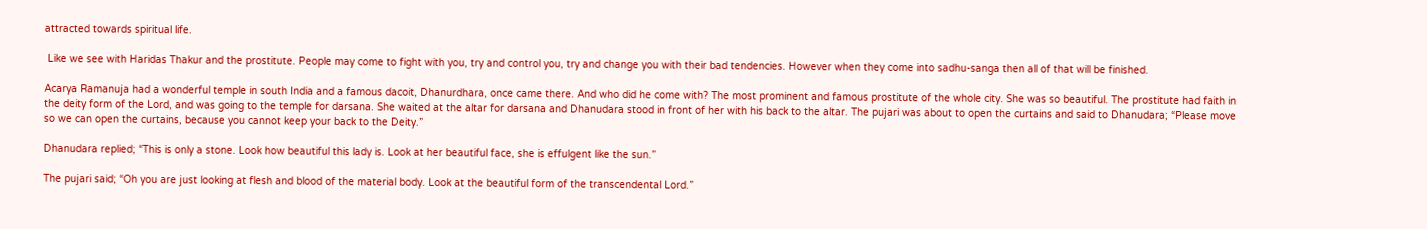attracted towards spiritual life.

 Like we see with Haridas Thakur and the prostitute. People may come to fight with you, try and control you, try and change you with their bad tendencies. However when they come into sadhu-sanga then all of that will be finished.

Acarya Ramanuja had a wonderful temple in south India and a famous dacoit, Dhanurdhara, once came there. And who did he come with? The most prominent and famous prostitute of the whole city. She was so beautiful. The prostitute had faith in the deity form of the Lord, and was going to the temple for darsana. She waited at the altar for darsana and Dhanudara stood in front of her with his back to the altar. The pujari was about to open the curtains and said to Dhanudara; “Please move so we can open the curtains, because you cannot keep your back to the Deity.”

Dhanudara replied; “This is only a stone. Look how beautiful this lady is. Look at her beautiful face, she is effulgent like the sun.”

The pujari said; “Oh you are just looking at flesh and blood of the material body. Look at the beautiful form of the transcendental Lord.”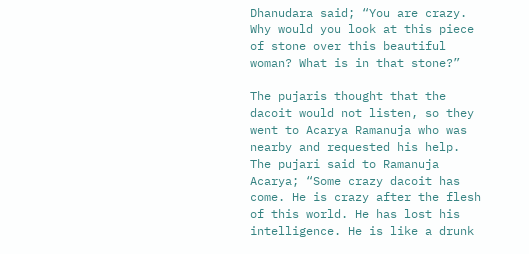Dhanudara said; “You are crazy. Why would you look at this piece of stone over this beautiful woman? What is in that stone?”

The pujaris thought that the dacoit would not listen, so they went to Acarya Ramanuja who was nearby and requested his help. The pujari said to Ramanuja Acarya; “Some crazy dacoit has come. He is crazy after the flesh of this world. He has lost his intelligence. He is like a drunk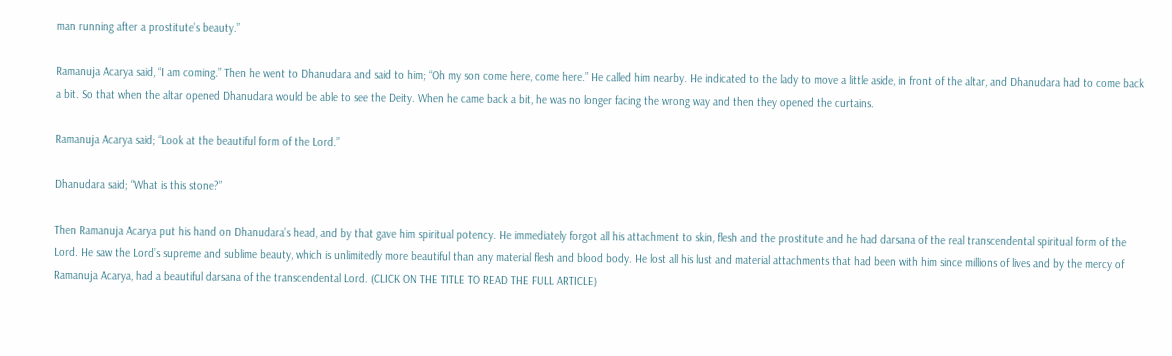man running after a prostitute’s beauty.”

Ramanuja Acarya said, “I am coming.” Then he went to Dhanudara and said to him; “Oh my son come here, come here.” He called him nearby. He indicated to the lady to move a little aside, in front of the altar, and Dhanudara had to come back a bit. So that when the altar opened Dhanudara would be able to see the Deity. When he came back a bit, he was no longer facing the wrong way and then they opened the curtains.

Ramanuja Acarya said; “Look at the beautiful form of the Lord.”

Dhanudara said; “What is this stone?”

Then Ramanuja Acarya put his hand on Dhanudara’s head, and by that gave him spiritual potency. He immediately forgot all his attachment to skin, flesh and the prostitute and he had darsana of the real transcendental spiritual form of the Lord. He saw the Lord’s supreme and sublime beauty, which is unlimitedly more beautiful than any material flesh and blood body. He lost all his lust and material attachments that had been with him since millions of lives and by the mercy of Ramanuja Acarya, had a beautiful darsana of the transcendental Lord. (CLICK ON THE TITLE TO READ THE FULL ARTICLE)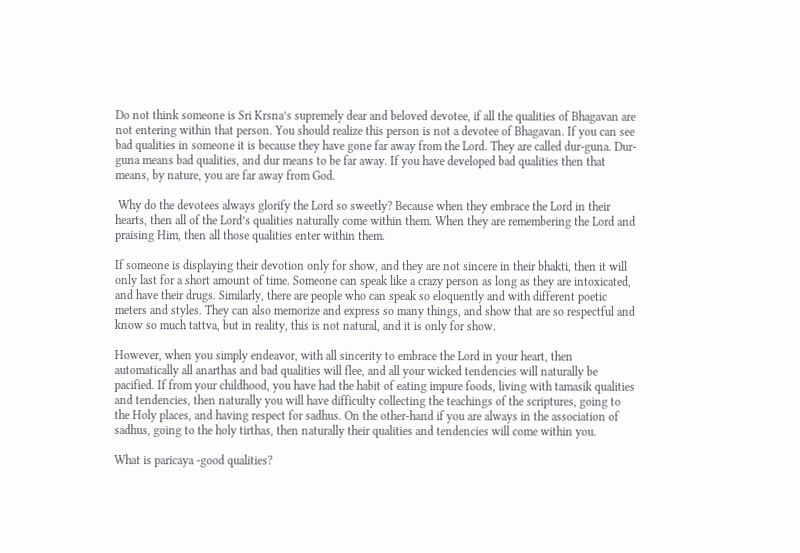Do not think someone is Sri Krsna’s supremely dear and beloved devotee, if all the qualities of Bhagavan are not entering within that person. You should realize this person is not a devotee of Bhagavan. If you can see bad qualities in someone it is because they have gone far away from the Lord. They are called dur-guna. Dur-guna means bad qualities, and dur means to be far away. If you have developed bad qualities then that means, by nature, you are far away from God.

 Why do the devotees always glorify the Lord so sweetly? Because when they embrace the Lord in their hearts, then all of the Lord’s qualities naturally come within them. When they are remembering the Lord and praising Him, then all those qualities enter within them.

If someone is displaying their devotion only for show, and they are not sincere in their bhakti, then it will only last for a short amount of time. Someone can speak like a crazy person as long as they are intoxicated, and have their drugs. Similarly, there are people who can speak so eloquently and with different poetic meters and styles. They can also memorize and express so many things, and show that are so respectful and know so much tattva, but in reality, this is not natural, and it is only for show.

However, when you simply endeavor, with all sincerity to embrace the Lord in your heart, then automatically all anarthas and bad qualities will flee, and all your wicked tendencies will naturally be pacified. If from your childhood, you have had the habit of eating impure foods, living with tamasik qualities and tendencies, then naturally you will have difficulty collecting the teachings of the scriptures, going to the Holy places, and having respect for sadhus. On the other-hand if you are always in the association of sadhus, going to the holy tirthas, then naturally their qualities and tendencies will come within you.

What is paricaya -good qualities?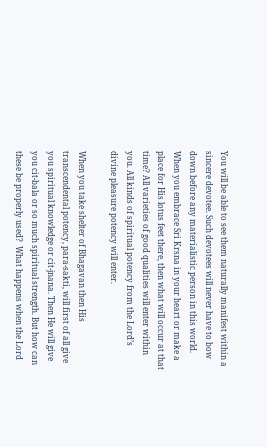You will be able to see them naturally manifest within a sincere devotee. Such devotees will never have to bow down before any materialistic person in this world. When you embrace Sri Krsna in your heart or make a place for His lotus feet there, then what will occur at that time? All varieties of good qualities will enter within you. All kinds of spiritual potency from the Lord’s divine pleasure potency will enter.

When you take shelter of Bhagavan then His transcendental potency, para-sakti, will first of all give you spiritual knowledge or cit-jnana. Then He will give you cit-bala or so much spiritual strength. But how can these be properly used?  What happens when the Lord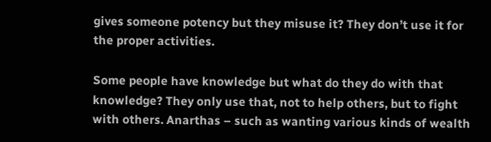gives someone potency but they misuse it? They don’t use it for the proper activities.

Some people have knowledge but what do they do with that knowledge? They only use that, not to help others, but to fight with others. Anarthas – such as wanting various kinds of wealth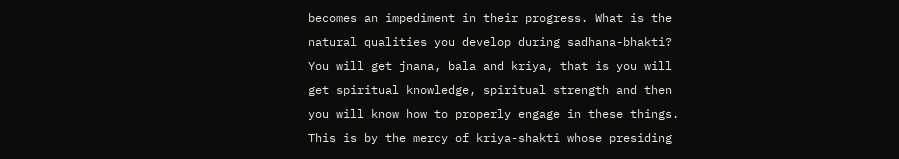becomes an impediment in their progress. What is the natural qualities you develop during sadhana-bhakti? You will get jnana, bala and kriya, that is you will get spiritual knowledge, spiritual strength and then you will know how to properly engage in these things. This is by the mercy of kriya-shakti whose presiding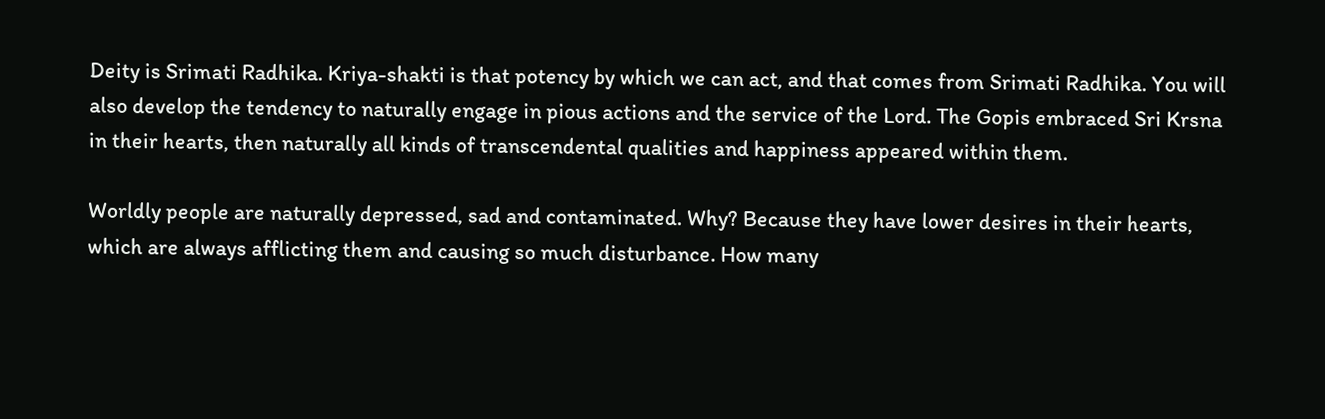Deity is Srimati Radhika. Kriya-shakti is that potency by which we can act, and that comes from Srimati Radhika. You will also develop the tendency to naturally engage in pious actions and the service of the Lord. The Gopis embraced Sri Krsna in their hearts, then naturally all kinds of transcendental qualities and happiness appeared within them.

Worldly people are naturally depressed, sad and contaminated. Why? Because they have lower desires in their hearts, which are always afflicting them and causing so much disturbance. How many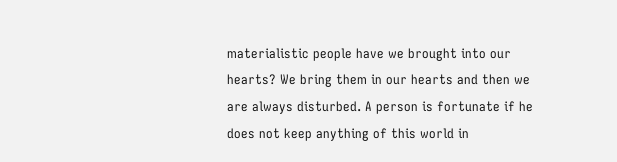materialistic people have we brought into our hearts? We bring them in our hearts and then we are always disturbed. A person is fortunate if he does not keep anything of this world in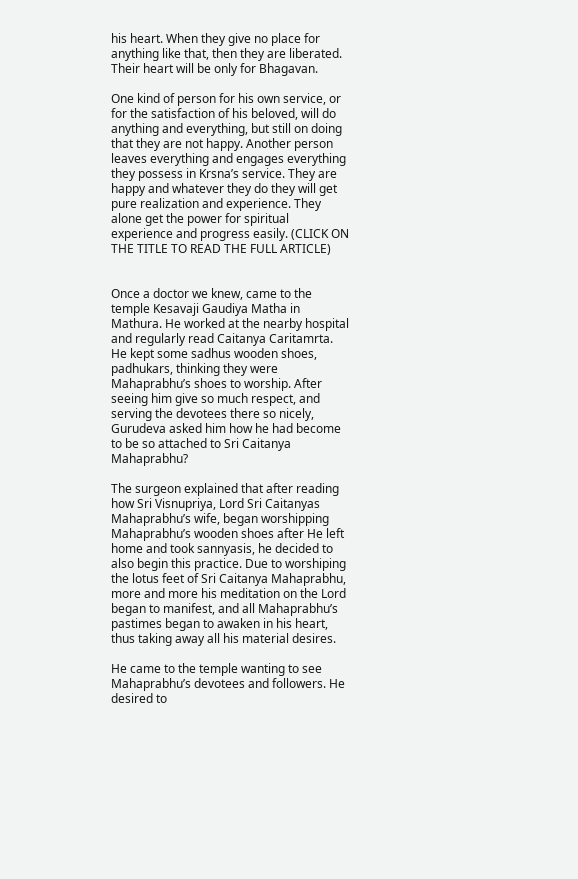his heart. When they give no place for anything like that, then they are liberated. Their heart will be only for Bhagavan.

One kind of person for his own service, or for the satisfaction of his beloved, will do anything and everything, but still on doing that they are not happy. Another person leaves everything and engages everything they possess in Krsna’s service. They are happy and whatever they do they will get pure realization and experience. They alone get the power for spiritual experience and progress easily. (CLICK ON THE TITLE TO READ THE FULL ARTICLE)


Once a doctor we knew, came to the temple Kesavaji Gaudiya Matha in Mathura. He worked at the nearby hospital and regularly read Caitanya Caritamrta. He kept some sadhus wooden shoes, padhukars, thinking they were Mahaprabhu’s shoes to worship. After seeing him give so much respect, and serving the devotees there so nicely, Gurudeva asked him how he had become to be so attached to Sri Caitanya Mahaprabhu?

The surgeon explained that after reading how Sri Visnupriya, Lord Sri Caitanyas Mahaprabhu’s wife, began worshipping Mahaprabhu’s wooden shoes after He left home and took sannyasis, he decided to also begin this practice. Due to worshiping the lotus feet of Sri Caitanya Mahaprabhu, more and more his meditation on the Lord began to manifest, and all Mahaprabhu’s pastimes began to awaken in his heart, thus taking away all his material desires.

He came to the temple wanting to see Mahaprabhu’s devotees and followers. He desired to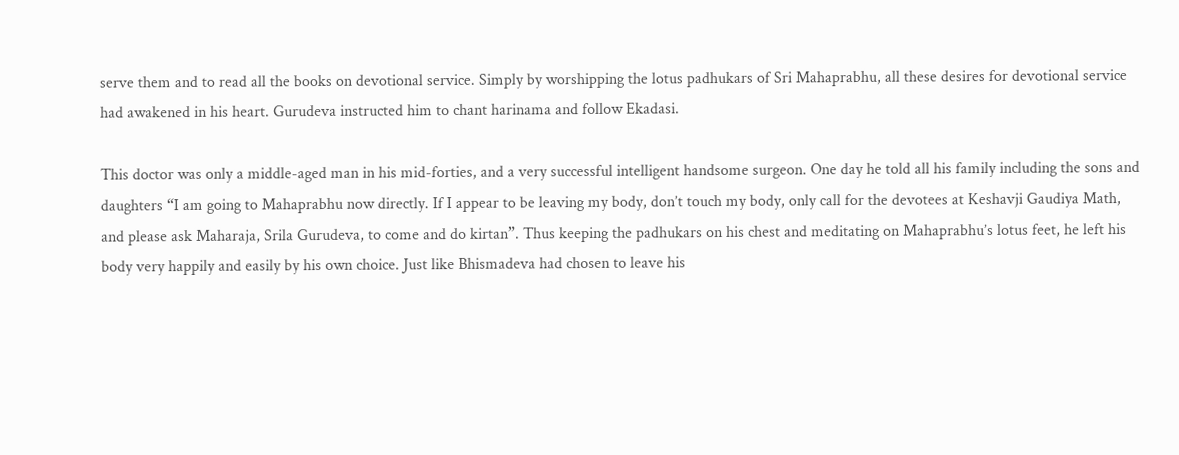serve them and to read all the books on devotional service. Simply by worshipping the lotus padhukars of Sri Mahaprabhu, all these desires for devotional service had awakened in his heart. Gurudeva instructed him to chant harinama and follow Ekadasi.

This doctor was only a middle-aged man in his mid-forties, and a very successful intelligent handsome surgeon. One day he told all his family including the sons and daughters “I am going to Mahaprabhu now directly. If I appear to be leaving my body, don’t touch my body, only call for the devotees at Keshavji Gaudiya Math, and please ask Maharaja, Srila Gurudeva, to come and do kirtan”. Thus keeping the padhukars on his chest and meditating on Mahaprabhu’s lotus feet, he left his body very happily and easily by his own choice. Just like Bhismadeva had chosen to leave his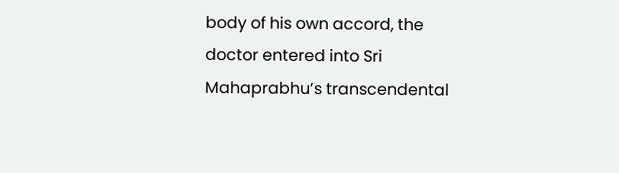body of his own accord, the doctor entered into Sri Mahaprabhu’s transcendental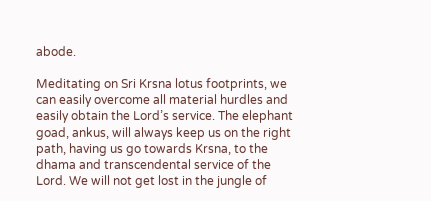abode.

Meditating on Sri Krsna lotus footprints, we can easily overcome all material hurdles and easily obtain the Lord’s service. The elephant goad, ankus, will always keep us on the right path, having us go towards Krsna, to the dhama and transcendental service of the Lord. We will not get lost in the jungle of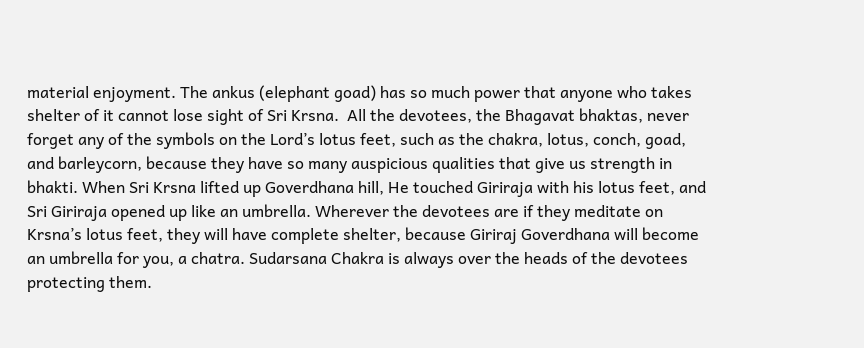material enjoyment. The ankus (elephant goad) has so much power that anyone who takes shelter of it cannot lose sight of Sri Krsna.  All the devotees, the Bhagavat bhaktas, never forget any of the symbols on the Lord’s lotus feet, such as the chakra, lotus, conch, goad, and barleycorn, because they have so many auspicious qualities that give us strength in bhakti. When Sri Krsna lifted up Goverdhana hill, He touched Giriraja with his lotus feet, and Sri Giriraja opened up like an umbrella. Wherever the devotees are if they meditate on Krsna’s lotus feet, they will have complete shelter, because Giriraj Goverdhana will become an umbrella for you, a chatra. Sudarsana Chakra is always over the heads of the devotees protecting them.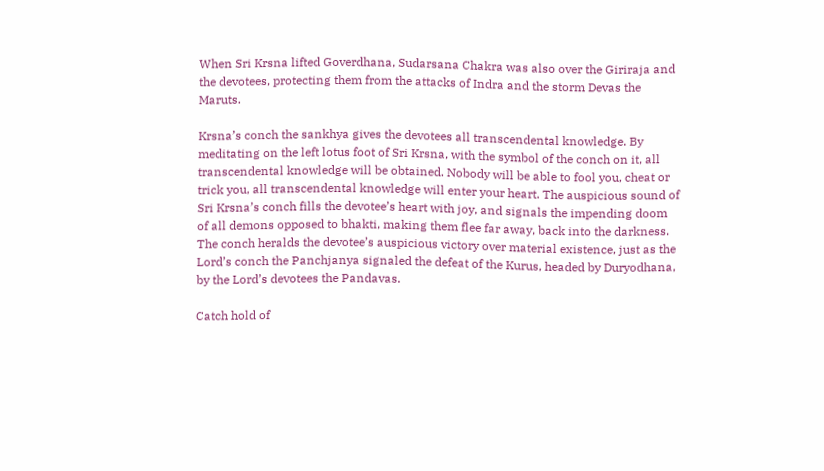When Sri Krsna lifted Goverdhana, Sudarsana Chakra was also over the Giriraja and the devotees, protecting them from the attacks of Indra and the storm Devas the Maruts.

Krsna’s conch the sankhya gives the devotees all transcendental knowledge. By meditating on the left lotus foot of Sri Krsna, with the symbol of the conch on it, all transcendental knowledge will be obtained. Nobody will be able to fool you, cheat or trick you, all transcendental knowledge will enter your heart. The auspicious sound of Sri Krsna’s conch fills the devotee’s heart with joy, and signals the impending doom of all demons opposed to bhakti, making them flee far away, back into the darkness. The conch heralds the devotee’s auspicious victory over material existence, just as the Lord’s conch the Panchjanya signaled the defeat of the Kurus, headed by Duryodhana, by the Lord’s devotees the Pandavas.

Catch hold of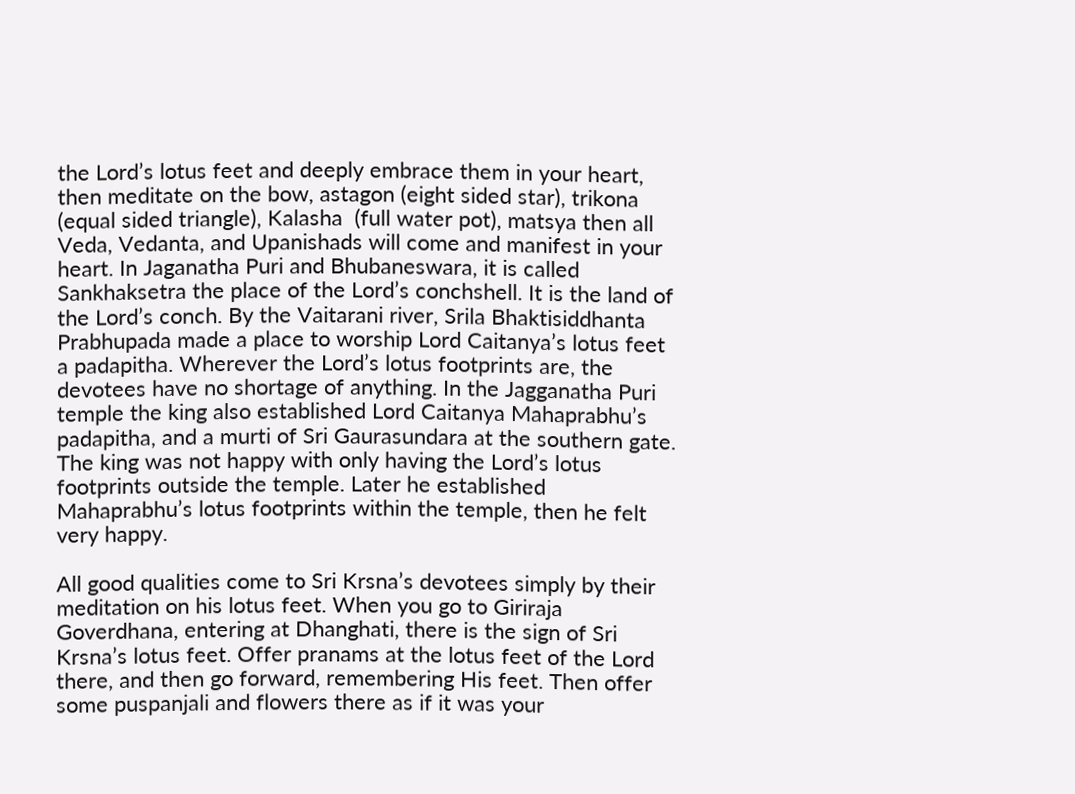the Lord’s lotus feet and deeply embrace them in your heart, then meditate on the bow, astagon (eight sided star), trikona (equal sided triangle), Kalasha  (full water pot), matsya then all Veda, Vedanta, and Upanishads will come and manifest in your heart. In Jaganatha Puri and Bhubaneswara, it is called Sankhaksetra the place of the Lord’s conchshell. It is the land of the Lord’s conch. By the Vaitarani river, Srila Bhaktisiddhanta Prabhupada made a place to worship Lord Caitanya’s lotus feet a padapitha. Wherever the Lord’s lotus footprints are, the devotees have no shortage of anything. In the Jagganatha Puri temple the king also established Lord Caitanya Mahaprabhu’s padapitha, and a murti of Sri Gaurasundara at the southern gate. The king was not happy with only having the Lord’s lotus footprints outside the temple. Later he established Mahaprabhu’s lotus footprints within the temple, then he felt very happy.

All good qualities come to Sri Krsna’s devotees simply by their meditation on his lotus feet. When you go to Giriraja Goverdhana, entering at Dhanghati, there is the sign of Sri Krsna’s lotus feet. Offer pranams at the lotus feet of the Lord there, and then go forward, remembering His feet. Then offer some puspanjali and flowers there as if it was your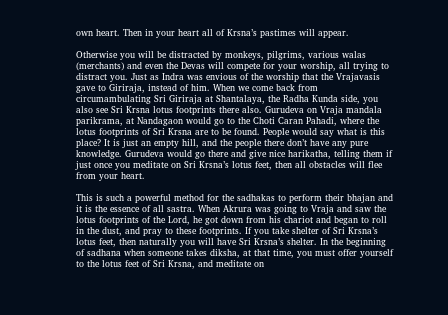own heart. Then in your heart all of Krsna’s pastimes will appear.

Otherwise you will be distracted by monkeys, pilgrims, various walas (merchants) and even the Devas will compete for your worship, all trying to distract you. Just as Indra was envious of the worship that the Vrajavasis gave to Giriraja, instead of him. When we come back from circumambulating Sri Giriraja at Shantalaya, the Radha Kunda side, you also see Sri Krsna lotus footprints there also. Gurudeva on Vraja mandala parikrama, at Nandagaon would go to the Choti Caran Pahadi, where the lotus footprints of Sri Krsna are to be found. People would say what is this place? It is just an empty hill, and the people there don’t have any pure knowledge. Gurudeva would go there and give nice harikatha, telling them if just once you meditate on Sri Krsna’s lotus feet, then all obstacles will flee from your heart.

This is such a powerful method for the sadhakas to perform their bhajan and it is the essence of all sastra. When Akrura was going to Vraja and saw the lotus footprints of the Lord, he got down from his chariot and began to roll in the dust, and pray to these footprints. If you take shelter of Sri Krsna’s lotus feet, then naturally you will have Sri Krsna’s shelter. In the beginning of sadhana when someone takes diksha, at that time, you must offer yourself to the lotus feet of Sri Krsna, and meditate on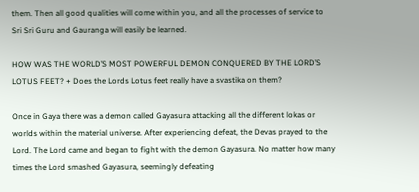them. Then all good qualities will come within you, and all the processes of service to Sri Sri Guru and Gauranga will easily be learned.

HOW WAS THE WORLD’S MOST POWERFUL DEMON CONQUERED BY THE LORD’S LOTUS FEET? + Does the Lords Lotus feet really have a svastika on them?

Once in Gaya there was a demon called Gayasura attacking all the different lokas or worlds within the material universe. After experiencing defeat, the Devas prayed to the Lord. The Lord came and began to fight with the demon Gayasura. No matter how many times the Lord smashed Gayasura, seemingly defeating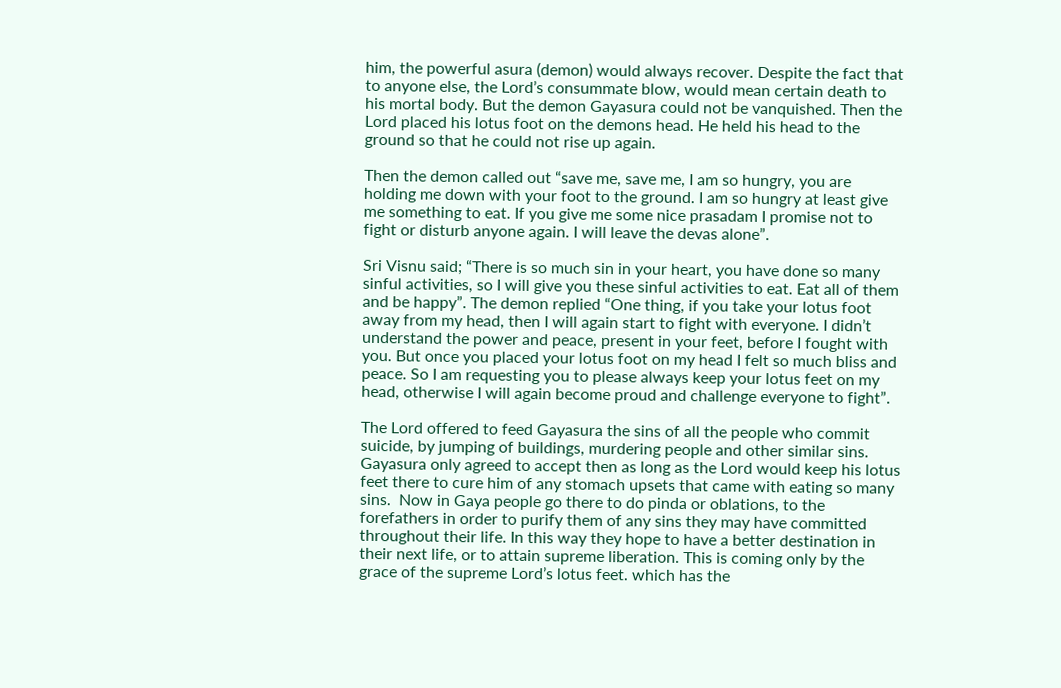him, the powerful asura (demon) would always recover. Despite the fact that to anyone else, the Lord’s consummate blow, would mean certain death to his mortal body. But the demon Gayasura could not be vanquished. Then the Lord placed his lotus foot on the demons head. He held his head to the ground so that he could not rise up again.

Then the demon called out “save me, save me, I am so hungry, you are holding me down with your foot to the ground. I am so hungry at least give me something to eat. If you give me some nice prasadam I promise not to fight or disturb anyone again. I will leave the devas alone”.

Sri Visnu said; “There is so much sin in your heart, you have done so many sinful activities, so I will give you these sinful activities to eat. Eat all of them and be happy”. The demon replied “One thing, if you take your lotus foot away from my head, then I will again start to fight with everyone. I didn’t understand the power and peace, present in your feet, before I fought with you. But once you placed your lotus foot on my head I felt so much bliss and peace. So I am requesting you to please always keep your lotus feet on my head, otherwise I will again become proud and challenge everyone to fight”.

The Lord offered to feed Gayasura the sins of all the people who commit suicide, by jumping of buildings, murdering people and other similar sins. Gayasura only agreed to accept then as long as the Lord would keep his lotus feet there to cure him of any stomach upsets that came with eating so many sins.  Now in Gaya people go there to do pinda or oblations, to the forefathers in order to purify them of any sins they may have committed throughout their life. In this way they hope to have a better destination in their next life, or to attain supreme liberation. This is coming only by the grace of the supreme Lord’s lotus feet. which has the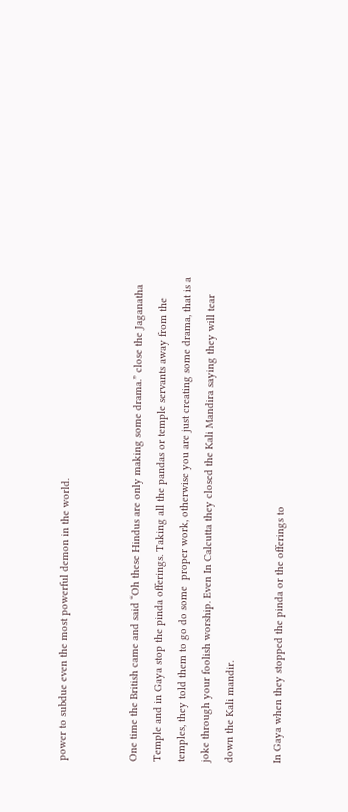power to subdue even the most powerful demon in the world.


One time the British came and said “Oh these Hindus are only making some drama.” close the Jaganatha Temple and in Gaya stop the pinda offerings. Taking all the pandas or temple servants away from the temples, they told them to go do some  proper work, otherwise you are just creating some drama, that is a joke through your foolish worship. Even In Calcutta they closed the Kali Mandira saying they will tear down the Kali mandir.

In Gaya when they stopped the pinda or the offerings to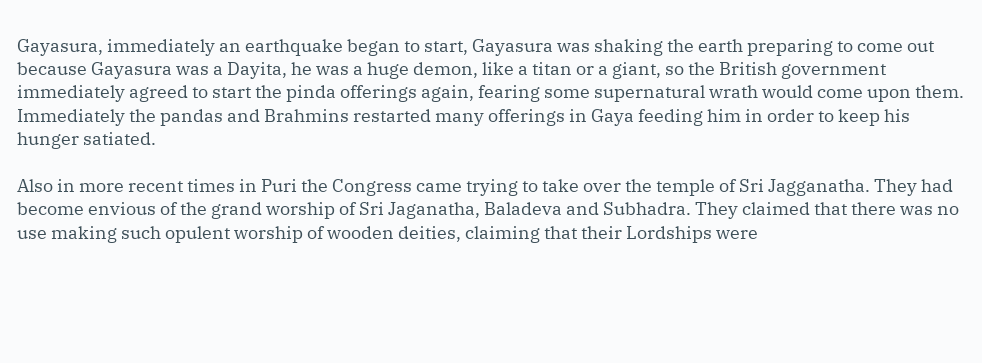Gayasura, immediately an earthquake began to start, Gayasura was shaking the earth preparing to come out because Gayasura was a Dayita, he was a huge demon, like a titan or a giant, so the British government immediately agreed to start the pinda offerings again, fearing some supernatural wrath would come upon them. Immediately the pandas and Brahmins restarted many offerings in Gaya feeding him in order to keep his hunger satiated.

Also in more recent times in Puri the Congress came trying to take over the temple of Sri Jagganatha. They had become envious of the grand worship of Sri Jaganatha, Baladeva and Subhadra. They claimed that there was no use making such opulent worship of wooden deities, claiming that their Lordships were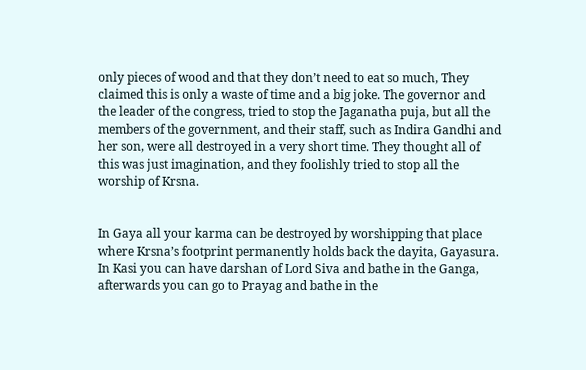only pieces of wood and that they don’t need to eat so much, They claimed this is only a waste of time and a big joke. The governor and the leader of the congress, tried to stop the Jaganatha puja, but all the members of the government, and their staff, such as Indira Gandhi and her son, were all destroyed in a very short time. They thought all of this was just imagination, and they foolishly tried to stop all the worship of Krsna.


In Gaya all your karma can be destroyed by worshipping that place where Krsna’s footprint permanently holds back the dayita, Gayasura. In Kasi you can have darshan of Lord Siva and bathe in the Ganga, afterwards you can go to Prayag and bathe in the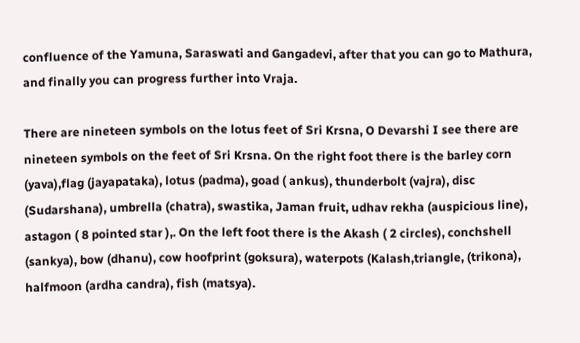confluence of the Yamuna, Saraswati and Gangadevi, after that you can go to Mathura, and finally you can progress further into Vraja.

There are nineteen symbols on the lotus feet of Sri Krsna, O Devarshi I see there are nineteen symbols on the feet of Sri Krsna. On the right foot there is the barley corn (yava),flag (jayapataka), lotus (padma), goad ( ankus), thunderbolt (vajra), disc (Sudarshana), umbrella (chatra), swastika, Jaman fruit, udhav rekha (auspicious line), astagon ( 8 pointed star ),. On the left foot there is the Akash ( 2 circles), conchshell (sankya), bow (dhanu), cow hoofprint (goksura), waterpots (Kalash,triangle, (trikona), halfmoon (ardha candra), fish (matsya).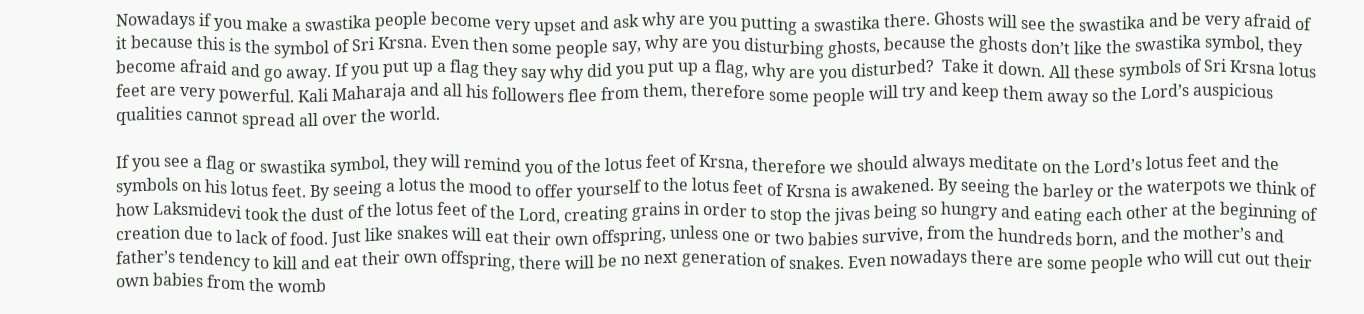Nowadays if you make a swastika people become very upset and ask why are you putting a swastika there. Ghosts will see the swastika and be very afraid of it because this is the symbol of Sri Krsna. Even then some people say, why are you disturbing ghosts, because the ghosts don’t like the swastika symbol, they become afraid and go away. If you put up a flag they say why did you put up a flag, why are you disturbed?  Take it down. All these symbols of Sri Krsna lotus feet are very powerful. Kali Maharaja and all his followers flee from them, therefore some people will try and keep them away so the Lord’s auspicious qualities cannot spread all over the world.

If you see a flag or swastika symbol, they will remind you of the lotus feet of Krsna, therefore we should always meditate on the Lord’s lotus feet and the symbols on his lotus feet. By seeing a lotus the mood to offer yourself to the lotus feet of Krsna is awakened. By seeing the barley or the waterpots we think of how Laksmidevi took the dust of the lotus feet of the Lord, creating grains in order to stop the jivas being so hungry and eating each other at the beginning of creation due to lack of food. Just like snakes will eat their own offspring, unless one or two babies survive, from the hundreds born, and the mother’s and father’s tendency to kill and eat their own offspring, there will be no next generation of snakes. Even nowadays there are some people who will cut out their own babies from the womb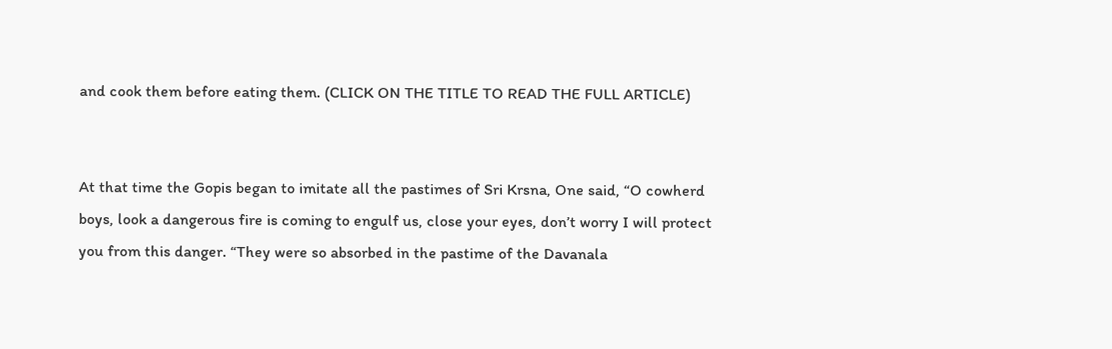and cook them before eating them. (CLICK ON THE TITLE TO READ THE FULL ARTICLE)


At that time the Gopis began to imitate all the pastimes of Sri Krsna, One said, “O cowherd boys, look a dangerous fire is coming to engulf us, close your eyes, don’t worry I will protect you from this danger. “They were so absorbed in the pastime of the Davanala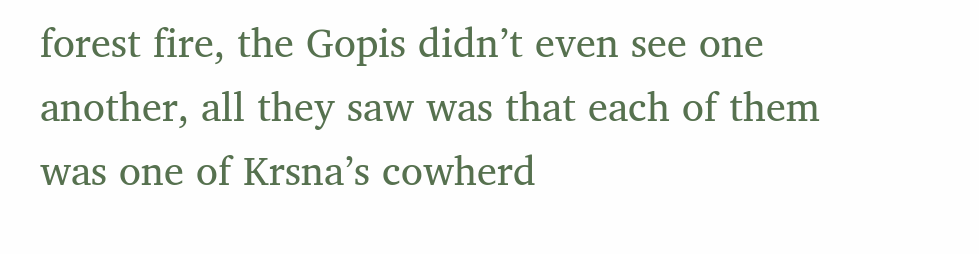forest fire, the Gopis didn’t even see one another, all they saw was that each of them was one of Krsna’s cowherd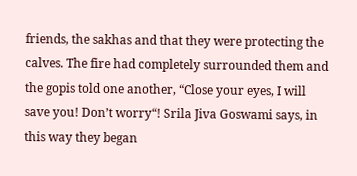friends, the sakhas and that they were protecting the calves. The fire had completely surrounded them and the gopis told one another, “Close your eyes, I will save you! Don’t worry“! Srila Jiva Goswami says, in this way they began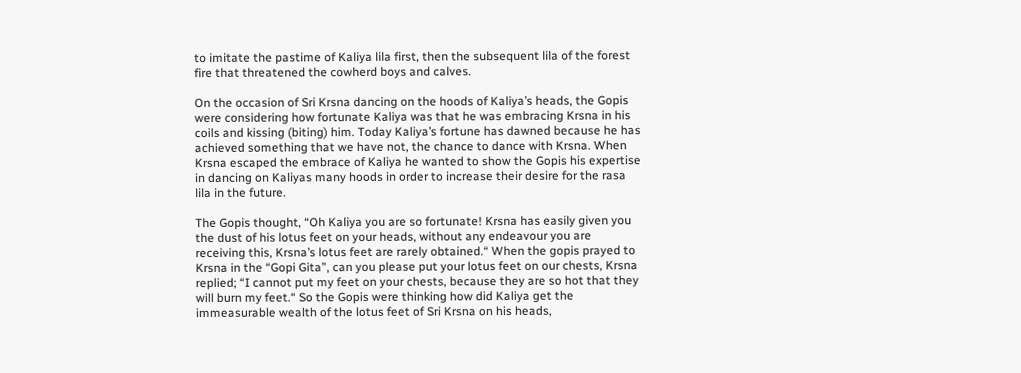to imitate the pastime of Kaliya lila first, then the subsequent lila of the forest fire that threatened the cowherd boys and calves.

On the occasion of Sri Krsna dancing on the hoods of Kaliya’s heads, the Gopis were considering how fortunate Kaliya was that he was embracing Krsna in his coils and kissing (biting) him. Today Kaliya’s fortune has dawned because he has achieved something that we have not, the chance to dance with Krsna. When Krsna escaped the embrace of Kaliya he wanted to show the Gopis his expertise in dancing on Kaliyas many hoods in order to increase their desire for the rasa lila in the future.

The Gopis thought, “Oh Kaliya you are so fortunate! Krsna has easily given you the dust of his lotus feet on your heads, without any endeavour you are receiving this, Krsna’s lotus feet are rarely obtained.“ When the gopis prayed to Krsna in the “Gopi Gita”, can you please put your lotus feet on our chests, Krsna replied; “I cannot put my feet on your chests, because they are so hot that they will burn my feet.“ So the Gopis were thinking how did Kaliya get the immeasurable wealth of the lotus feet of Sri Krsna on his heads,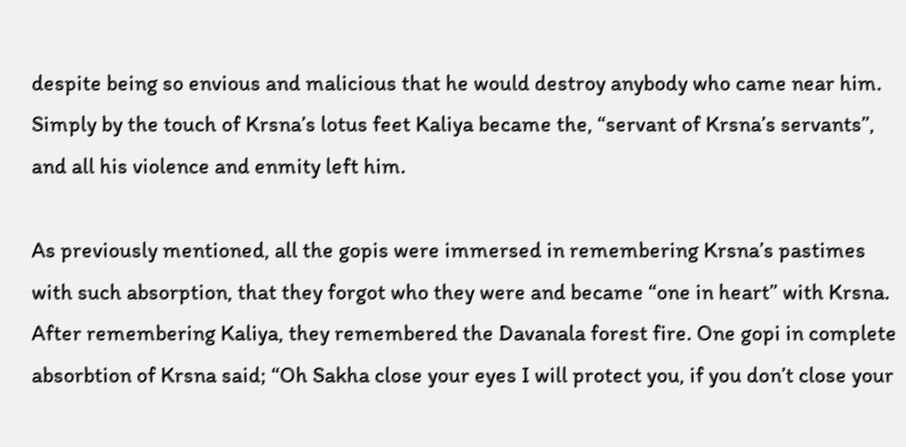despite being so envious and malicious that he would destroy anybody who came near him. Simply by the touch of Krsna’s lotus feet Kaliya became the, “servant of Krsna’s servants”, and all his violence and enmity left him.

As previously mentioned, all the gopis were immersed in remembering Krsna’s pastimes with such absorption, that they forgot who they were and became “one in heart” with Krsna.  After remembering Kaliya, they remembered the Davanala forest fire. One gopi in complete absorbtion of Krsna said; “Oh Sakha close your eyes I will protect you, if you don’t close your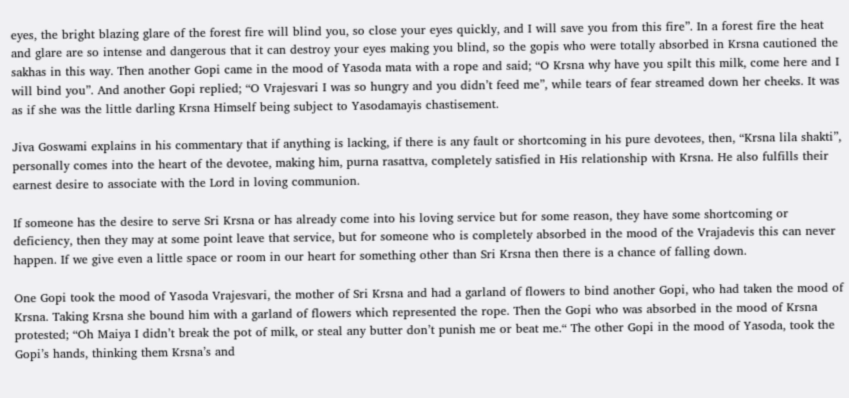eyes, the bright blazing glare of the forest fire will blind you, so close your eyes quickly, and I will save you from this fire”. In a forest fire the heat and glare are so intense and dangerous that it can destroy your eyes making you blind, so the gopis who were totally absorbed in Krsna cautioned the sakhas in this way. Then another Gopi came in the mood of Yasoda mata with a rope and said; “O Krsna why have you spilt this milk, come here and I will bind you”. And another Gopi replied; “O Vrajesvari I was so hungry and you didn’t feed me”, while tears of fear streamed down her cheeks. It was as if she was the little darling Krsna Himself being subject to Yasodamayis chastisement.

Jiva Goswami explains in his commentary that if anything is lacking, if there is any fault or shortcoming in his pure devotees, then, “Krsna lila shakti”, personally comes into the heart of the devotee, making him, purna rasattva, completely satisfied in His relationship with Krsna. He also fulfills their earnest desire to associate with the Lord in loving communion.

If someone has the desire to serve Sri Krsna or has already come into his loving service but for some reason, they have some shortcoming or deficiency, then they may at some point leave that service, but for someone who is completely absorbed in the mood of the Vrajadevis this can never happen. If we give even a little space or room in our heart for something other than Sri Krsna then there is a chance of falling down.

One Gopi took the mood of Yasoda Vrajesvari, the mother of Sri Krsna and had a garland of flowers to bind another Gopi, who had taken the mood of Krsna. Taking Krsna she bound him with a garland of flowers which represented the rope. Then the Gopi who was absorbed in the mood of Krsna protested; “Oh Maiya I didn’t break the pot of milk, or steal any butter don’t punish me or beat me.“ The other Gopi in the mood of Yasoda, took the Gopi’s hands, thinking them Krsna’s and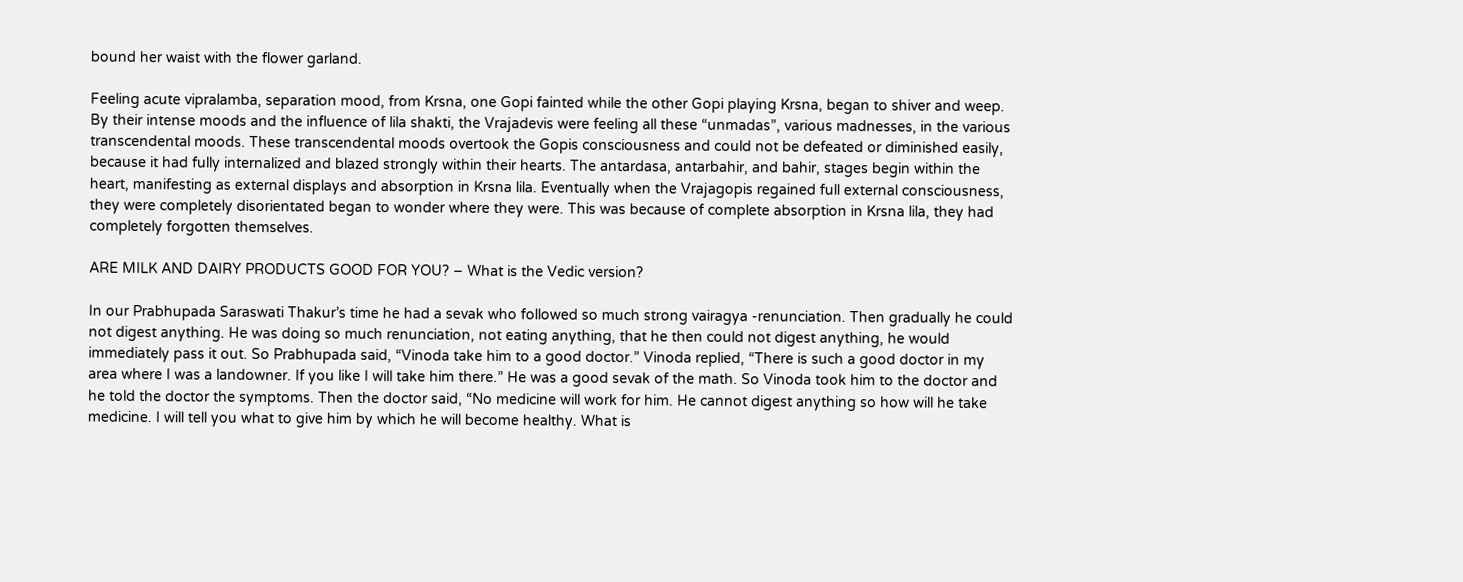bound her waist with the flower garland.

Feeling acute vipralamba, separation mood, from Krsna, one Gopi fainted while the other Gopi playing Krsna, began to shiver and weep. By their intense moods and the influence of lila shakti, the Vrajadevis were feeling all these “unmadas”, various madnesses, in the various transcendental moods. These transcendental moods overtook the Gopis consciousness and could not be defeated or diminished easily, because it had fully internalized and blazed strongly within their hearts. The antardasa, antarbahir, and bahir, stages begin within the heart, manifesting as external displays and absorption in Krsna lila. Eventually when the Vrajagopis regained full external consciousness, they were completely disorientated began to wonder where they were. This was because of complete absorption in Krsna lila, they had completely forgotten themselves.

ARE MILK AND DAIRY PRODUCTS GOOD FOR YOU? – What is the Vedic version?

In our Prabhupada Saraswati Thakur’s time he had a sevak who followed so much strong vairagya -renunciation. Then gradually he could not digest anything. He was doing so much renunciation, not eating anything, that he then could not digest anything, he would immediately pass it out. So Prabhupada said, “Vinoda take him to a good doctor.” Vinoda replied, “There is such a good doctor in my area where I was a landowner. If you like I will take him there.” He was a good sevak of the math. So Vinoda took him to the doctor and he told the doctor the symptoms. Then the doctor said, “No medicine will work for him. He cannot digest anything so how will he take medicine. I will tell you what to give him by which he will become healthy. What is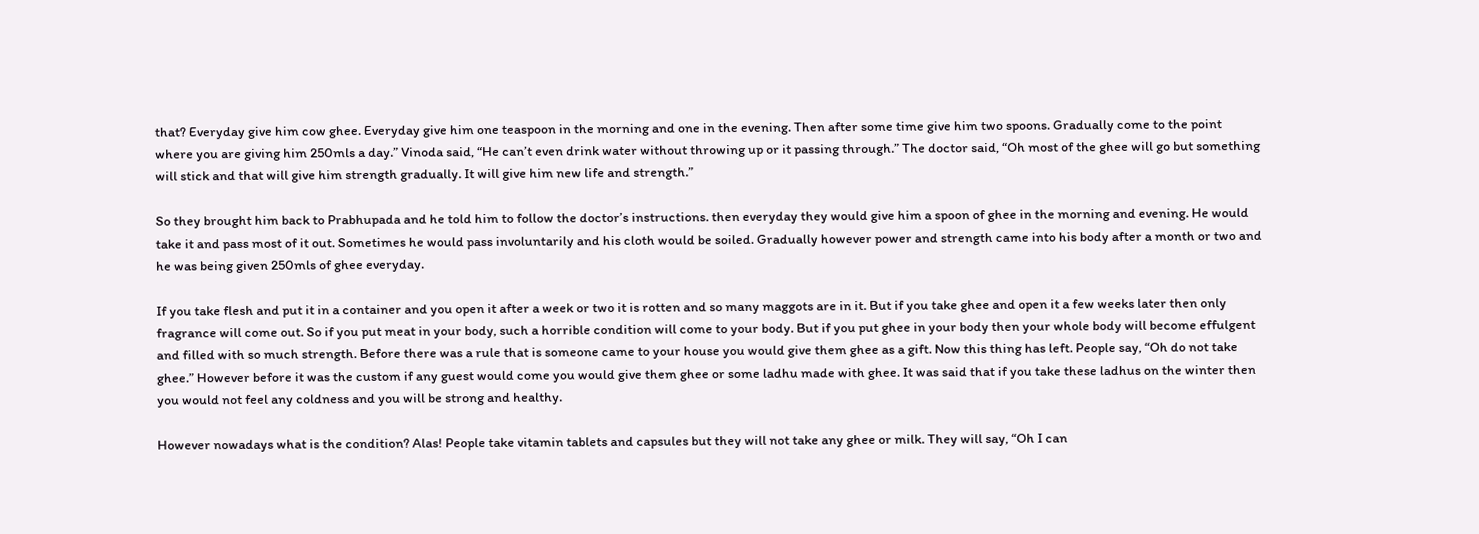that? Everyday give him cow ghee. Everyday give him one teaspoon in the morning and one in the evening. Then after some time give him two spoons. Gradually come to the point where you are giving him 250mls a day.” Vinoda said, “He can’t even drink water without throwing up or it passing through.” The doctor said, “Oh most of the ghee will go but something will stick and that will give him strength gradually. It will give him new life and strength.”

So they brought him back to Prabhupada and he told him to follow the doctor’s instructions. then everyday they would give him a spoon of ghee in the morning and evening. He would take it and pass most of it out. Sometimes he would pass involuntarily and his cloth would be soiled. Gradually however power and strength came into his body after a month or two and he was being given 250mls of ghee everyday.

If you take flesh and put it in a container and you open it after a week or two it is rotten and so many maggots are in it. But if you take ghee and open it a few weeks later then only fragrance will come out. So if you put meat in your body, such a horrible condition will come to your body. But if you put ghee in your body then your whole body will become effulgent and filled with so much strength. Before there was a rule that is someone came to your house you would give them ghee as a gift. Now this thing has left. People say, “Oh do not take ghee.” However before it was the custom if any guest would come you would give them ghee or some ladhu made with ghee. It was said that if you take these ladhus on the winter then you would not feel any coldness and you will be strong and healthy.

However nowadays what is the condition? Alas! People take vitamin tablets and capsules but they will not take any ghee or milk. They will say, “Oh I can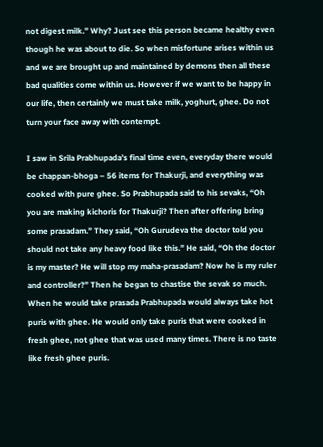not digest milk.” Why? Just see this person became healthy even though he was about to die. So when misfortune arises within us and we are brought up and maintained by demons then all these bad qualities come within us. However if we want to be happy in our life, then certainly we must take milk, yoghurt, ghee. Do not turn your face away with contempt.

I saw in Srila Prabhupada’s final time even, everyday there would be chappan-bhoga – 56 items for Thakurji, and everything was cooked with pure ghee. So Prabhupada said to his sevaks, “Oh you are making kichoris for Thakurji? Then after offering bring some prasadam.” They said, “Oh Gurudeva the doctor told you should not take any heavy food like this.” He said, “Oh the doctor is my master? He will stop my maha-prasadam? Now he is my ruler and controller?” Then he began to chastise the sevak so much. When he would take prasada Prabhupada would always take hot puris with ghee. He would only take puris that were cooked in fresh ghee, not ghee that was used many times. There is no taste like fresh ghee puris.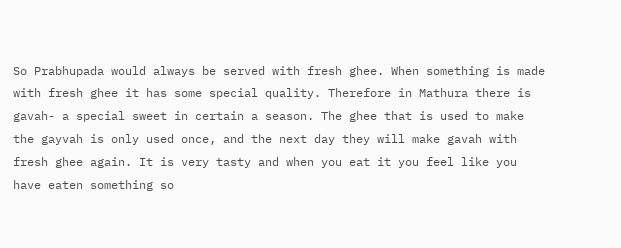So Prabhupada would always be served with fresh ghee. When something is made with fresh ghee it has some special quality. Therefore in Mathura there is gavah- a special sweet in certain a season. The ghee that is used to make the gayvah is only used once, and the next day they will make gavah with fresh ghee again. It is very tasty and when you eat it you feel like you have eaten something so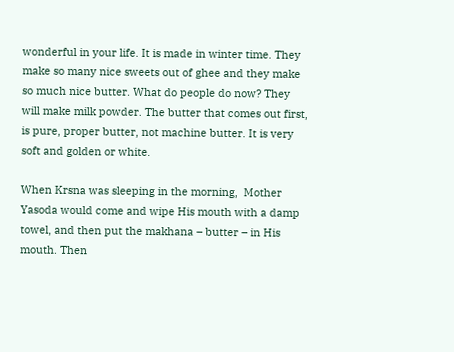wonderful in your life. It is made in winter time. They make so many nice sweets out of ghee and they make so much nice butter. What do people do now? They will make milk powder. The butter that comes out first, is pure, proper butter, not machine butter. It is very soft and golden or white.

When Krsna was sleeping in the morning,  Mother Yasoda would come and wipe His mouth with a damp towel, and then put the makhana – butter – in His mouth. Then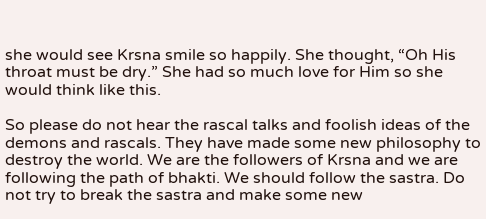she would see Krsna smile so happily. She thought, “Oh His throat must be dry.” She had so much love for Him so she would think like this.

So please do not hear the rascal talks and foolish ideas of the demons and rascals. They have made some new philosophy to destroy the world. We are the followers of Krsna and we are following the path of bhakti. We should follow the sastra. Do not try to break the sastra and make some new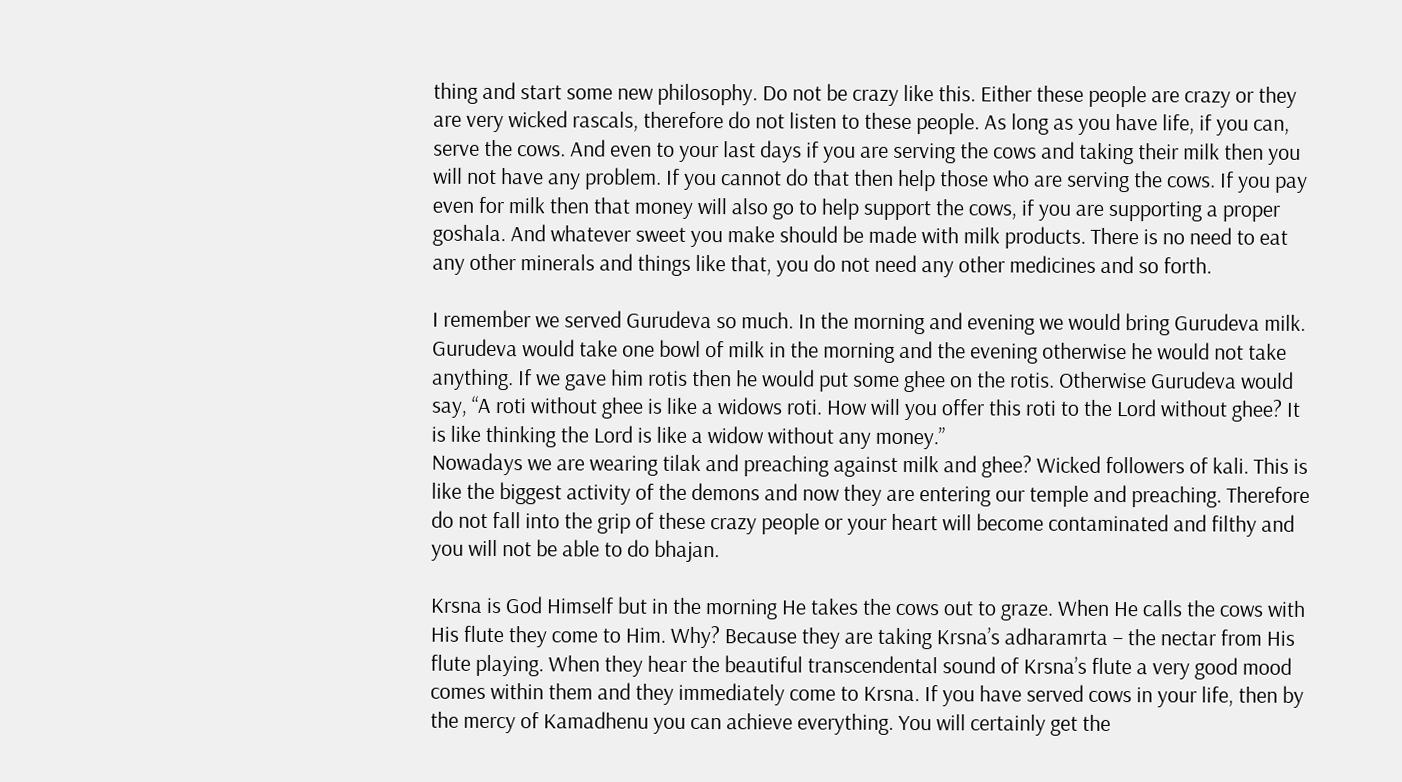thing and start some new philosophy. Do not be crazy like this. Either these people are crazy or they are very wicked rascals, therefore do not listen to these people. As long as you have life, if you can, serve the cows. And even to your last days if you are serving the cows and taking their milk then you will not have any problem. If you cannot do that then help those who are serving the cows. If you pay even for milk then that money will also go to help support the cows, if you are supporting a proper goshala. And whatever sweet you make should be made with milk products. There is no need to eat any other minerals and things like that, you do not need any other medicines and so forth.

I remember we served Gurudeva so much. In the morning and evening we would bring Gurudeva milk. Gurudeva would take one bowl of milk in the morning and the evening otherwise he would not take anything. If we gave him rotis then he would put some ghee on the rotis. Otherwise Gurudeva would say, “A roti without ghee is like a widows roti. How will you offer this roti to the Lord without ghee? It is like thinking the Lord is like a widow without any money.”
Nowadays we are wearing tilak and preaching against milk and ghee? Wicked followers of kali. This is like the biggest activity of the demons and now they are entering our temple and preaching. Therefore do not fall into the grip of these crazy people or your heart will become contaminated and filthy and you will not be able to do bhajan.

Krsna is God Himself but in the morning He takes the cows out to graze. When He calls the cows with His flute they come to Him. Why? Because they are taking Krsna’s adharamrta – the nectar from His flute playing. When they hear the beautiful transcendental sound of Krsna’s flute a very good mood comes within them and they immediately come to Krsna. If you have served cows in your life, then by the mercy of Kamadhenu you can achieve everything. You will certainly get the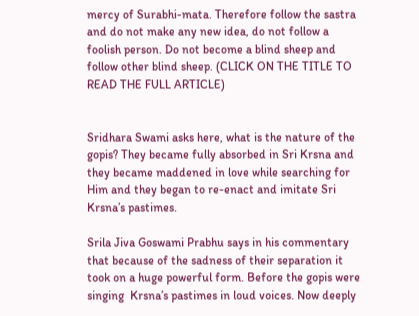mercy of Surabhi-mata. Therefore follow the sastra and do not make any new idea, do not follow a foolish person. Do not become a blind sheep and follow other blind sheep. (CLICK ON THE TITLE TO READ THE FULL ARTICLE)


Sridhara Swami asks here, what is the nature of the gopis? They became fully absorbed in Sri Krsna and they became maddened in love while searching for Him and they began to re-enact and imitate Sri Krsna’s pastimes.

Srila Jiva Goswami Prabhu says in his commentary that because of the sadness of their separation it took on a huge powerful form. Before the gopis were singing  Krsna’s pastimes in loud voices. Now deeply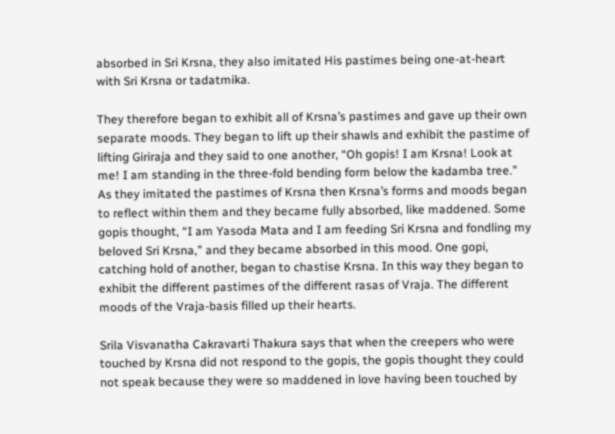absorbed in Sri Krsna, they also imitated His pastimes being one-at-heart with Sri Krsna or tadatmika.

They therefore began to exhibit all of Krsna’s pastimes and gave up their own separate moods. They began to lift up their shawls and exhibit the pastime of lifting Giriraja and they said to one another, “Oh gopis! I am Krsna! Look at me! I am standing in the three-fold bending form below the kadamba tree.” As they imitated the pastimes of Krsna then Krsna’s forms and moods began to reflect within them and they became fully absorbed, like maddened. Some gopis thought, “I am Yasoda Mata and I am feeding Sri Krsna and fondling my beloved Sri Krsna,” and they became absorbed in this mood. One gopi, catching hold of another, began to chastise Krsna. In this way they began to exhibit the different pastimes of the different rasas of Vraja. The different moods of the Vraja-basis filled up their hearts.

Srila Visvanatha Cakravarti Thakura says that when the creepers who were touched by Krsna did not respond to the gopis, the gopis thought they could not speak because they were so maddened in love having been touched by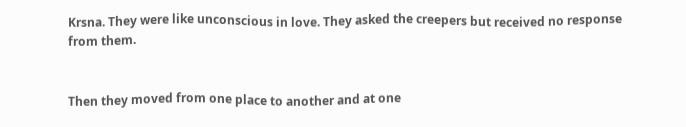Krsna. They were like unconscious in love. They asked the creepers but received no response from them.


Then they moved from one place to another and at one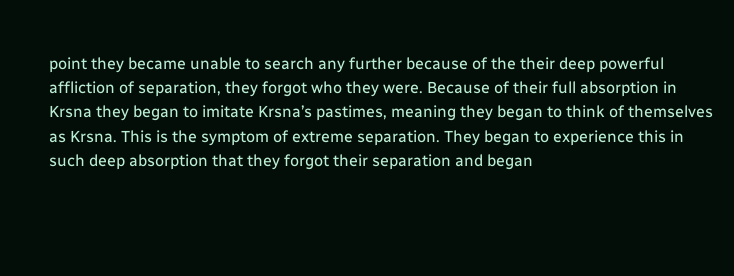point they became unable to search any further because of the their deep powerful affliction of separation, they forgot who they were. Because of their full absorption in Krsna they began to imitate Krsna’s pastimes, meaning they began to think of themselves as Krsna. This is the symptom of extreme separation. They began to experience this in such deep absorption that they forgot their separation and began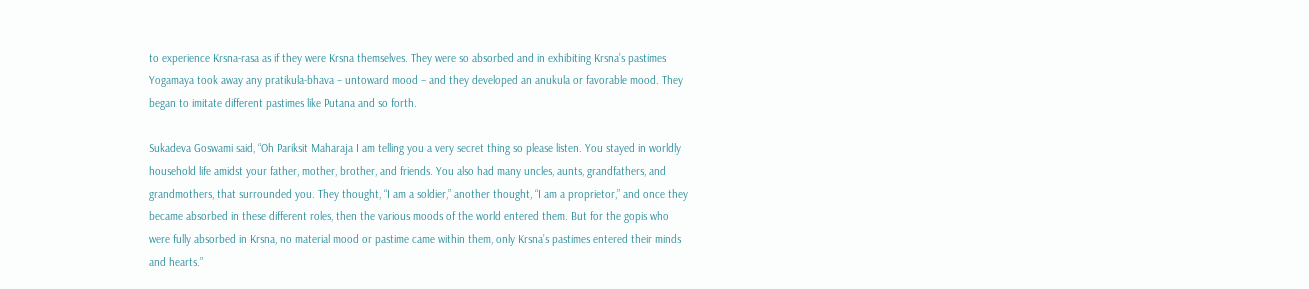to experience Krsna-rasa as if they were Krsna themselves. They were so absorbed and in exhibiting Krsna’s pastimes Yogamaya took away any pratikula-bhava – untoward mood – and they developed an anukula or favorable mood. They began to imitate different pastimes like Putana and so forth.

Sukadeva Goswami said, “Oh Pariksit Maharaja I am telling you a very secret thing so please listen. You stayed in worldly household life amidst your father, mother, brother, and friends. You also had many uncles, aunts, grandfathers, and grandmothers, that surrounded you. They thought, “I am a soldier,” another thought, “I am a proprietor,” and once they became absorbed in these different roles, then the various moods of the world entered them. But for the gopis who were fully absorbed in Krsna, no material mood or pastime came within them, only Krsna’s pastimes entered their minds and hearts.”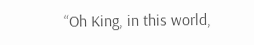“Oh King, in this world,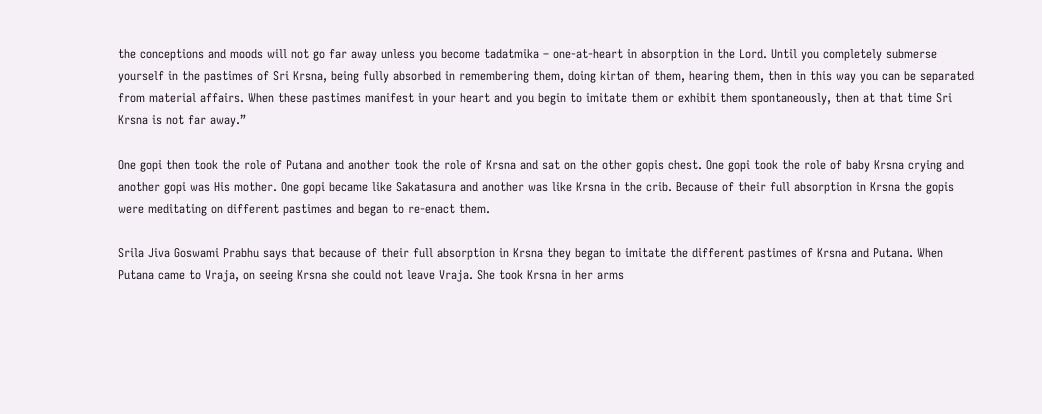the conceptions and moods will not go far away unless you become tadatmika – one-at-heart in absorption in the Lord. Until you completely submerse yourself in the pastimes of Sri Krsna, being fully absorbed in remembering them, doing kirtan of them, hearing them, then in this way you can be separated from material affairs. When these pastimes manifest in your heart and you begin to imitate them or exhibit them spontaneously, then at that time Sri Krsna is not far away.”

One gopi then took the role of Putana and another took the role of Krsna and sat on the other gopis chest. One gopi took the role of baby Krsna crying and another gopi was His mother. One gopi became like Sakatasura and another was like Krsna in the crib. Because of their full absorption in Krsna the gopis were meditating on different pastimes and began to re-enact them.

Srila Jiva Goswami Prabhu says that because of their full absorption in Krsna they began to imitate the different pastimes of Krsna and Putana. When Putana came to Vraja, on seeing Krsna she could not leave Vraja. She took Krsna in her arms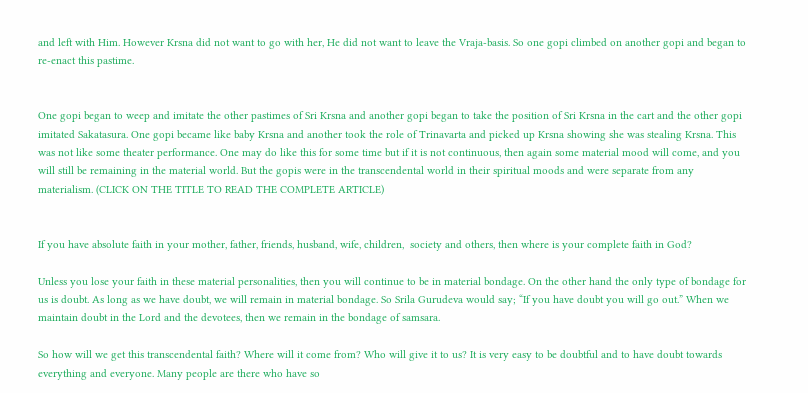and left with Him. However Krsna did not want to go with her, He did not want to leave the Vraja-basis. So one gopi climbed on another gopi and began to re-enact this pastime.


One gopi began to weep and imitate the other pastimes of Sri Krsna and another gopi began to take the position of Sri Krsna in the cart and the other gopi imitated Sakatasura. One gopi became like baby Krsna and another took the role of Trinavarta and picked up Krsna showing she was stealing Krsna. This was not like some theater performance. One may do like this for some time but if it is not continuous, then again some material mood will come, and you will still be remaining in the material world. But the gopis were in the transcendental world in their spiritual moods and were separate from any materialism. (CLICK ON THE TITLE TO READ THE COMPLETE ARTICLE)


If you have absolute faith in your mother, father, friends, husband, wife, children,  society and others, then where is your complete faith in God?

Unless you lose your faith in these material personalities, then you will continue to be in material bondage. On the other hand the only type of bondage for us is doubt. As long as we have doubt, we will remain in material bondage. So Srila Gurudeva would say; “If you have doubt you will go out.” When we maintain doubt in the Lord and the devotees, then we remain in the bondage of samsara.

So how will we get this transcendental faith? Where will it come from? Who will give it to us? It is very easy to be doubtful and to have doubt towards everything and everyone. Many people are there who have so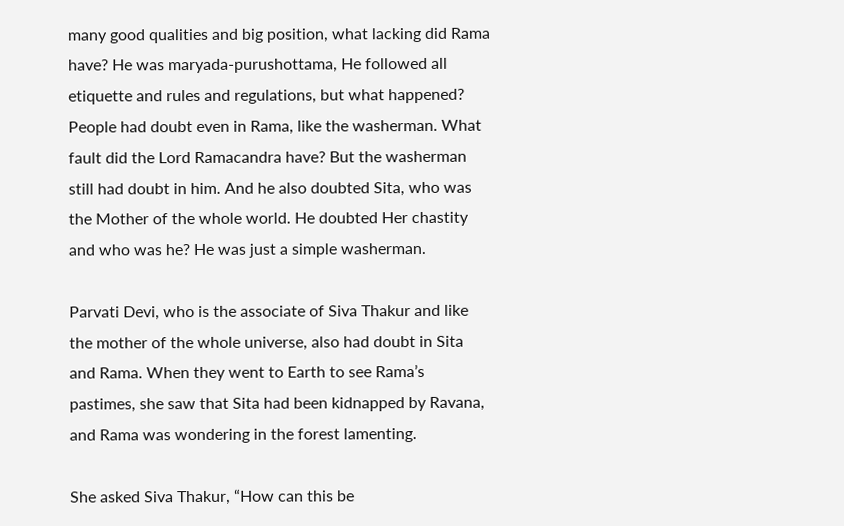many good qualities and big position, what lacking did Rama have? He was maryada-purushottama, He followed all etiquette and rules and regulations, but what happened? People had doubt even in Rama, like the washerman. What fault did the Lord Ramacandra have? But the washerman still had doubt in him. And he also doubted Sita, who was the Mother of the whole world. He doubted Her chastity and who was he? He was just a simple washerman.

Parvati Devi, who is the associate of Siva Thakur and like the mother of the whole universe, also had doubt in Sita and Rama. When they went to Earth to see Rama’s pastimes, she saw that Sita had been kidnapped by Ravana, and Rama was wondering in the forest lamenting.

She asked Siva Thakur, “How can this be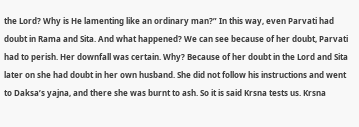the Lord? Why is He lamenting like an ordinary man?” In this way, even Parvati had doubt in Rama and Sita. And what happened? We can see because of her doubt, Parvati had to perish. Her downfall was certain. Why? Because of her doubt in the Lord and Sita  later on she had doubt in her own husband. She did not follow his instructions and went to Daksa’s yajna, and there she was burnt to ash. So it is said Krsna tests us. Krsna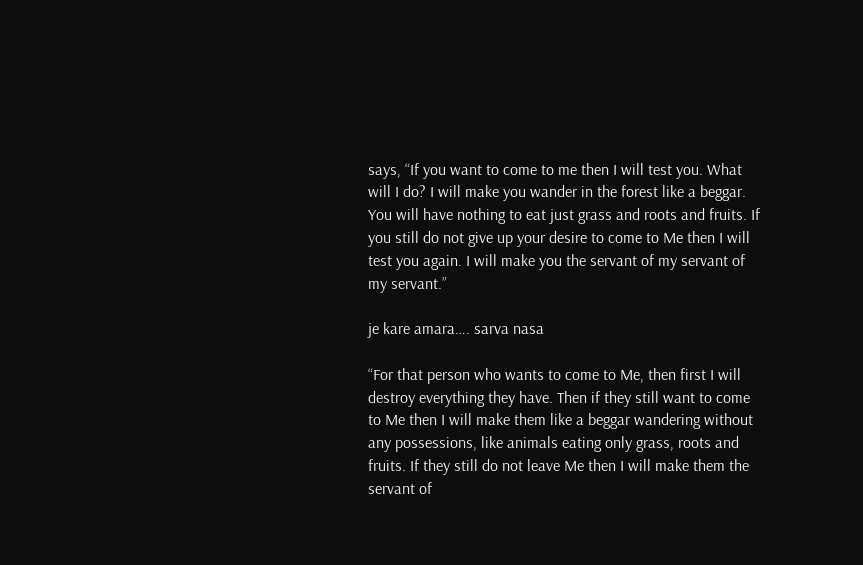says, “If you want to come to me then I will test you. What will I do? I will make you wander in the forest like a beggar. You will have nothing to eat just grass and roots and fruits. If you still do not give up your desire to come to Me then I will test you again. I will make you the servant of my servant of my servant.”

je kare amara…. sarva nasa

“For that person who wants to come to Me, then first I will destroy everything they have. Then if they still want to come to Me then I will make them like a beggar wandering without any possessions, like animals eating only grass, roots and fruits. If they still do not leave Me then I will make them the servant of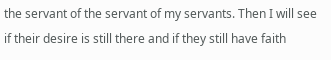the servant of the servant of my servants. Then I will see if their desire is still there and if they still have faith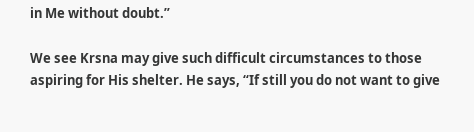in Me without doubt.”

We see Krsna may give such difficult circumstances to those aspiring for His shelter. He says, “If still you do not want to give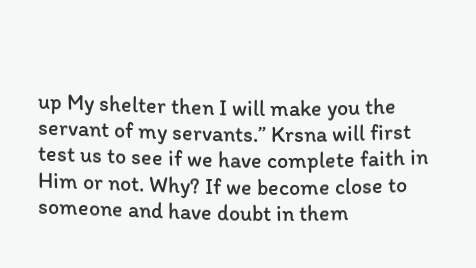up My shelter then I will make you the servant of my servants.” Krsna will first test us to see if we have complete faith in Him or not. Why? If we become close to someone and have doubt in them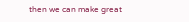then we can make great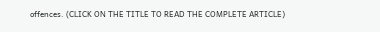offences. (CLICK ON THE TITLE TO READ THE COMPLETE ARTICLE)